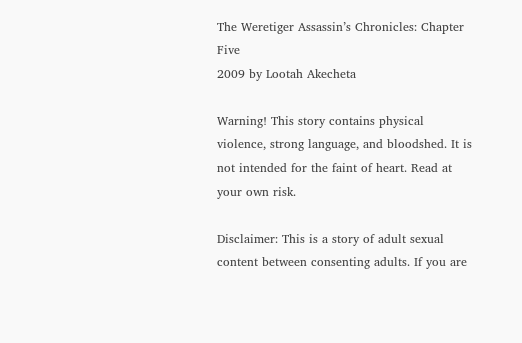The Weretiger Assassin’s Chronicles: Chapter Five
2009 by Lootah Akecheta

Warning! This story contains physical violence, strong language, and bloodshed. It is not intended for the faint of heart. Read at your own risk.

Disclaimer: This is a story of adult sexual content between consenting adults. If you are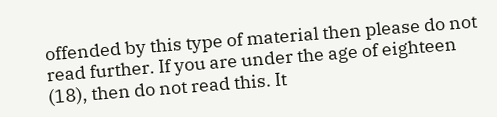offended by this type of material then please do not read further. If you are under the age of eighteen (18), then do not read this. It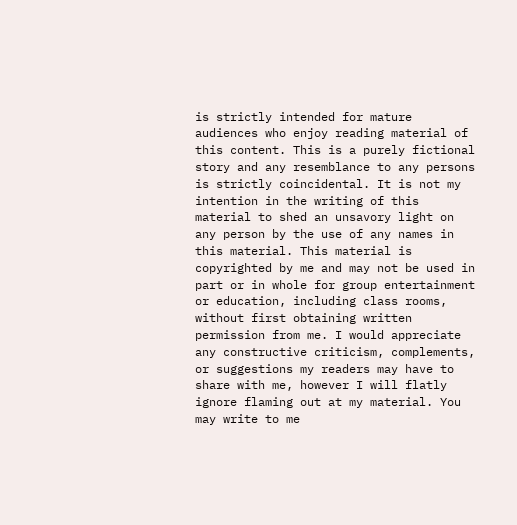is strictly intended for mature audiences who enjoy reading material of this content. This is a purely fictional story and any resemblance to any persons is strictly coincidental. It is not my intention in the writing of this material to shed an unsavory light on any person by the use of any names in this material. This material is copyrighted by me and may not be used in part or in whole for group entertainment or education, including class rooms, without first obtaining written permission from me. I would appreciate any constructive criticism, complements, or suggestions my readers may have to share with me, however I will flatly ignore flaming out at my material. You may write to me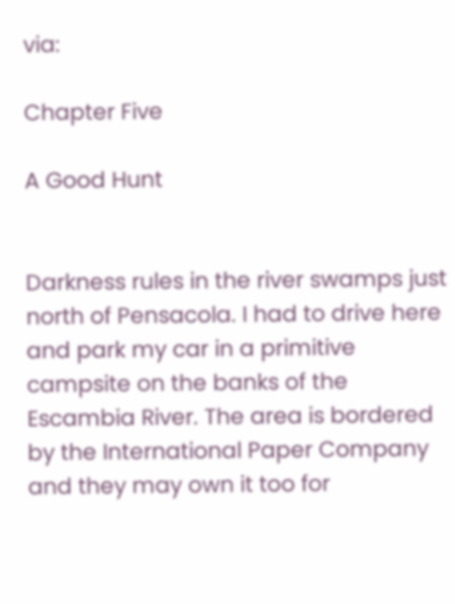via:

Chapter Five

A Good Hunt


Darkness rules in the river swamps just north of Pensacola. I had to drive here and park my car in a primitive campsite on the banks of the Escambia River. The area is bordered by the International Paper Company and they may own it too for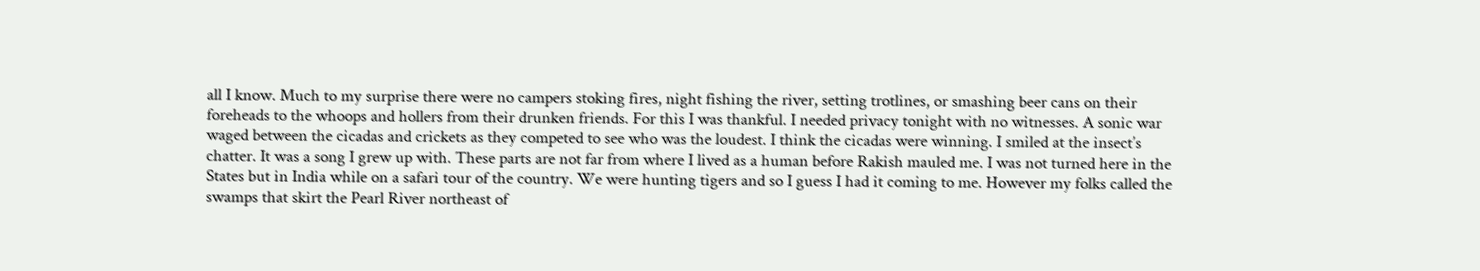all I know. Much to my surprise there were no campers stoking fires, night fishing the river, setting trotlines, or smashing beer cans on their foreheads to the whoops and hollers from their drunken friends. For this I was thankful. I needed privacy tonight with no witnesses. A sonic war waged between the cicadas and crickets as they competed to see who was the loudest. I think the cicadas were winning. I smiled at the insect’s chatter. It was a song I grew up with. These parts are not far from where I lived as a human before Rakish mauled me. I was not turned here in the States but in India while on a safari tour of the country. We were hunting tigers and so I guess I had it coming to me. However my folks called the swamps that skirt the Pearl River northeast of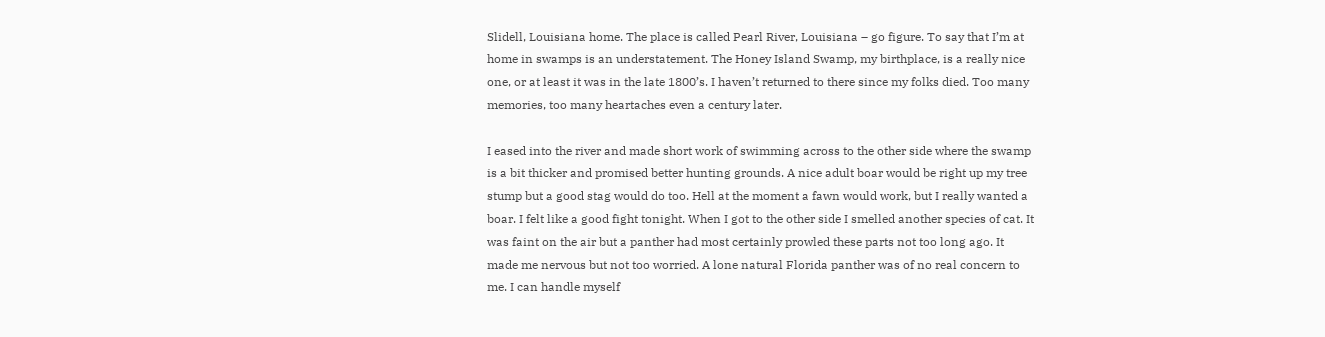Slidell, Louisiana home. The place is called Pearl River, Louisiana – go figure. To say that I’m at home in swamps is an understatement. The Honey Island Swamp, my birthplace, is a really nice one, or at least it was in the late 1800’s. I haven’t returned to there since my folks died. Too many memories, too many heartaches even a century later.

I eased into the river and made short work of swimming across to the other side where the swamp is a bit thicker and promised better hunting grounds. A nice adult boar would be right up my tree stump but a good stag would do too. Hell at the moment a fawn would work, but I really wanted a boar. I felt like a good fight tonight. When I got to the other side I smelled another species of cat. It was faint on the air but a panther had most certainly prowled these parts not too long ago. It made me nervous but not too worried. A lone natural Florida panther was of no real concern to me. I can handle myself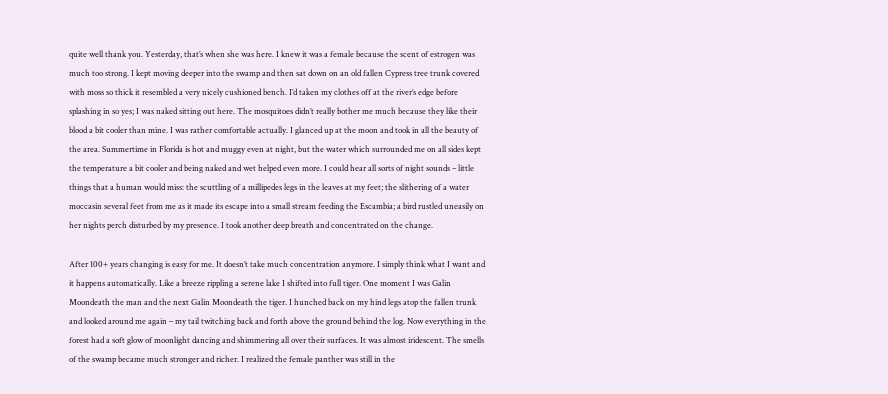quite well thank you. Yesterday, that’s when she was here. I knew it was a female because the scent of estrogen was much too strong. I kept moving deeper into the swamp and then sat down on an old fallen Cypress tree trunk covered with moss so thick it resembled a very nicely cushioned bench. I’d taken my clothes off at the river’s edge before splashing in so yes; I was naked sitting out here. The mosquitoes didn’t really bother me much because they like their blood a bit cooler than mine. I was rather comfortable actually. I glanced up at the moon and took in all the beauty of the area. Summertime in Florida is hot and muggy even at night, but the water which surrounded me on all sides kept the temperature a bit cooler and being naked and wet helped even more. I could hear all sorts of night sounds – little things that a human would miss: the scuttling of a millipedes legs in the leaves at my feet; the slithering of a water moccasin several feet from me as it made its escape into a small stream feeding the Escambia; a bird rustled uneasily on her nights perch disturbed by my presence. I took another deep breath and concentrated on the change.

After 100+ years changing is easy for me. It doesn’t take much concentration anymore. I simply think what I want and it happens automatically. Like a breeze rippling a serene lake I shifted into full tiger. One moment I was Galin Moondeath the man and the next Galin Moondeath the tiger. I hunched back on my hind legs atop the fallen trunk and looked around me again – my tail twitching back and forth above the ground behind the log. Now everything in the forest had a soft glow of moonlight dancing and shimmering all over their surfaces. It was almost iridescent. The smells of the swamp became much stronger and richer. I realized the female panther was still in the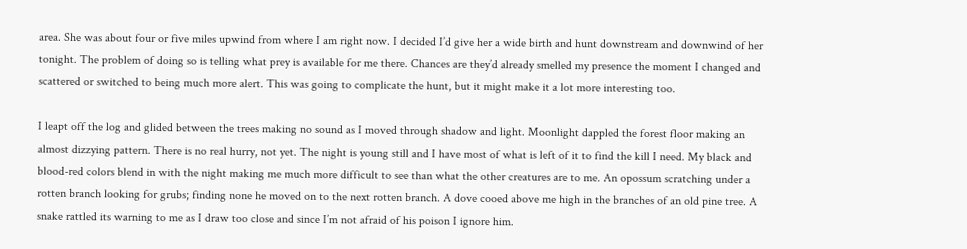area. She was about four or five miles upwind from where I am right now. I decided I’d give her a wide birth and hunt downstream and downwind of her tonight. The problem of doing so is telling what prey is available for me there. Chances are they’d already smelled my presence the moment I changed and scattered or switched to being much more alert. This was going to complicate the hunt, but it might make it a lot more interesting too.

I leapt off the log and glided between the trees making no sound as I moved through shadow and light. Moonlight dappled the forest floor making an almost dizzying pattern. There is no real hurry, not yet. The night is young still and I have most of what is left of it to find the kill I need. My black and blood-red colors blend in with the night making me much more difficult to see than what the other creatures are to me. An opossum scratching under a rotten branch looking for grubs; finding none he moved on to the next rotten branch. A dove cooed above me high in the branches of an old pine tree. A snake rattled its warning to me as I draw too close and since I’m not afraid of his poison I ignore him.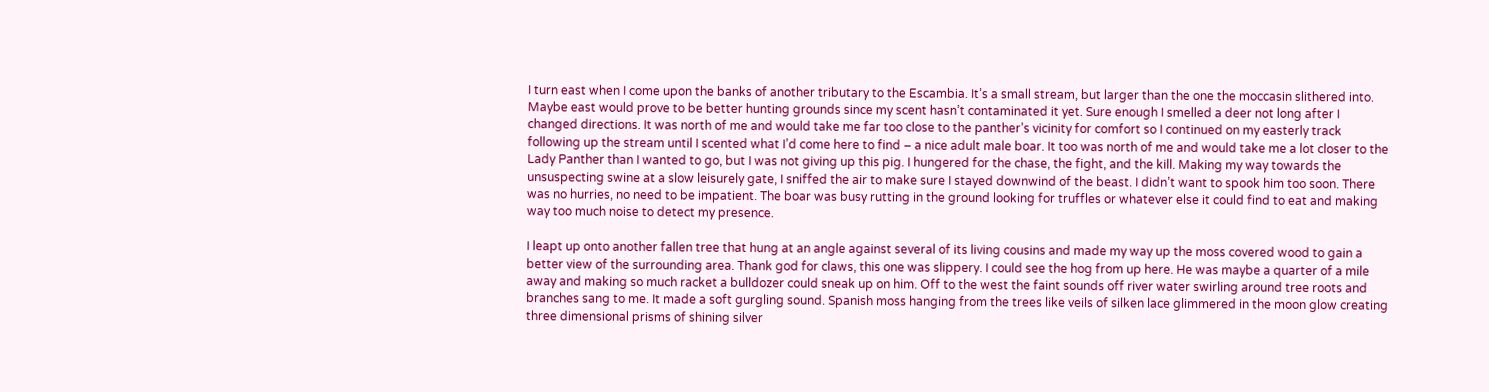I turn east when I come upon the banks of another tributary to the Escambia. It’s a small stream, but larger than the one the moccasin slithered into. Maybe east would prove to be better hunting grounds since my scent hasn’t contaminated it yet. Sure enough I smelled a deer not long after I changed directions. It was north of me and would take me far too close to the panther’s vicinity for comfort so I continued on my easterly track following up the stream until I scented what I’d come here to find – a nice adult male boar. It too was north of me and would take me a lot closer to the Lady Panther than I wanted to go, but I was not giving up this pig. I hungered for the chase, the fight, and the kill. Making my way towards the unsuspecting swine at a slow leisurely gate, I sniffed the air to make sure I stayed downwind of the beast. I didn’t want to spook him too soon. There was no hurries, no need to be impatient. The boar was busy rutting in the ground looking for truffles or whatever else it could find to eat and making way too much noise to detect my presence.

I leapt up onto another fallen tree that hung at an angle against several of its living cousins and made my way up the moss covered wood to gain a better view of the surrounding area. Thank god for claws, this one was slippery. I could see the hog from up here. He was maybe a quarter of a mile away and making so much racket a bulldozer could sneak up on him. Off to the west the faint sounds off river water swirling around tree roots and branches sang to me. It made a soft gurgling sound. Spanish moss hanging from the trees like veils of silken lace glimmered in the moon glow creating three dimensional prisms of shining silver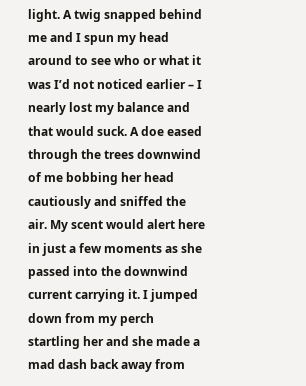light. A twig snapped behind me and I spun my head around to see who or what it was I’d not noticed earlier – I nearly lost my balance and that would suck. A doe eased through the trees downwind of me bobbing her head cautiously and sniffed the air. My scent would alert here in just a few moments as she passed into the downwind current carrying it. I jumped down from my perch startling her and she made a mad dash back away from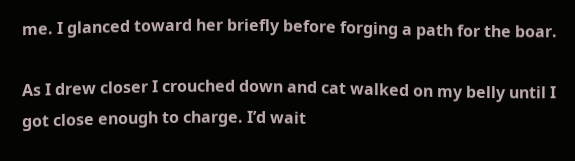me. I glanced toward her briefly before forging a path for the boar.

As I drew closer I crouched down and cat walked on my belly until I got close enough to charge. I’d wait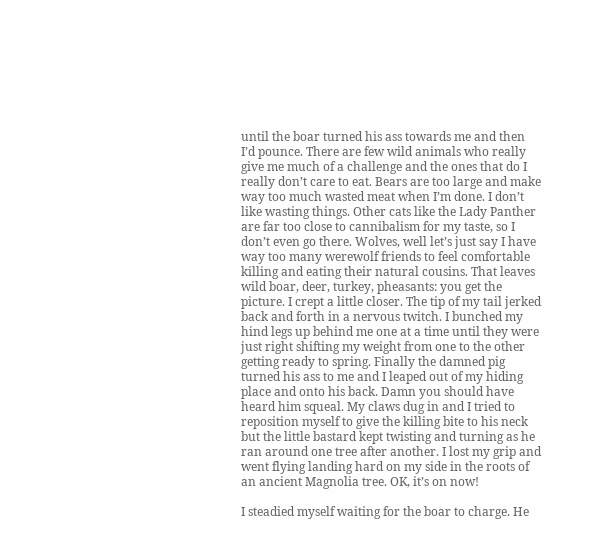until the boar turned his ass towards me and then I’d pounce. There are few wild animals who really give me much of a challenge and the ones that do I really don’t care to eat. Bears are too large and make way too much wasted meat when I’m done. I don’t like wasting things. Other cats like the Lady Panther are far too close to cannibalism for my taste, so I don’t even go there. Wolves, well let’s just say I have way too many werewolf friends to feel comfortable killing and eating their natural cousins. That leaves wild boar, deer, turkey, pheasants: you get the picture. I crept a little closer. The tip of my tail jerked back and forth in a nervous twitch. I bunched my hind legs up behind me one at a time until they were just right shifting my weight from one to the other getting ready to spring. Finally the damned pig turned his ass to me and I leaped out of my hiding place and onto his back. Damn you should have heard him squeal. My claws dug in and I tried to reposition myself to give the killing bite to his neck but the little bastard kept twisting and turning as he ran around one tree after another. I lost my grip and went flying landing hard on my side in the roots of an ancient Magnolia tree. OK, it’s on now!

I steadied myself waiting for the boar to charge. He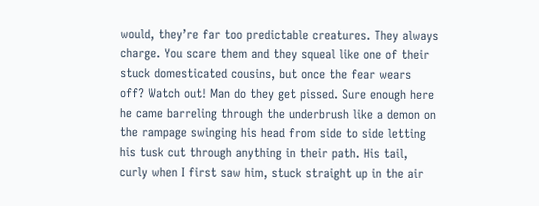would, they’re far too predictable creatures. They always charge. You scare them and they squeal like one of their stuck domesticated cousins, but once the fear wears off? Watch out! Man do they get pissed. Sure enough here he came barreling through the underbrush like a demon on the rampage swinging his head from side to side letting his tusk cut through anything in their path. His tail, curly when I first saw him, stuck straight up in the air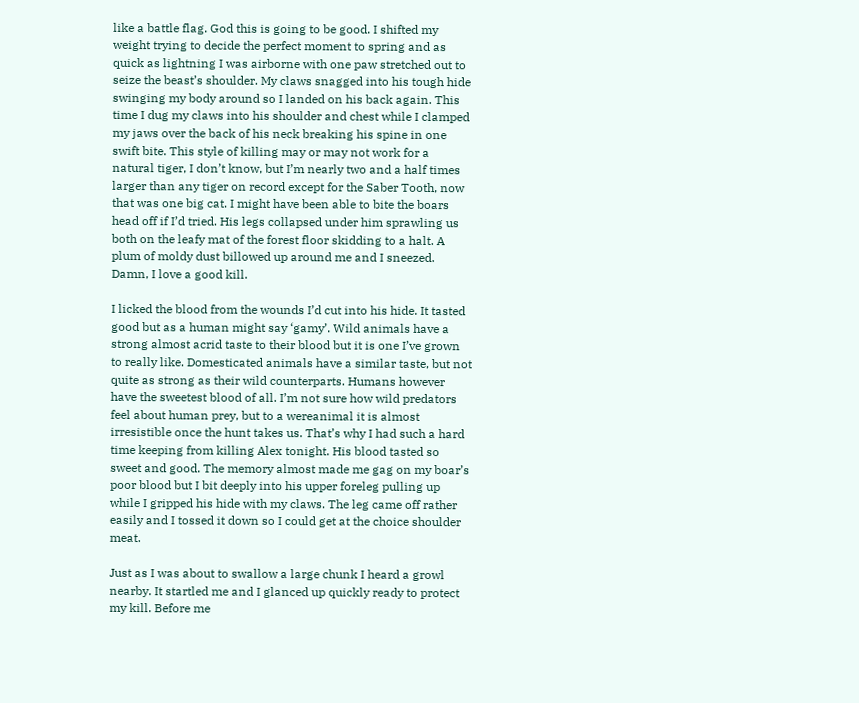like a battle flag. God this is going to be good. I shifted my weight trying to decide the perfect moment to spring and as quick as lightning I was airborne with one paw stretched out to seize the beast’s shoulder. My claws snagged into his tough hide swinging my body around so I landed on his back again. This time I dug my claws into his shoulder and chest while I clamped my jaws over the back of his neck breaking his spine in one swift bite. This style of killing may or may not work for a natural tiger, I don’t know, but I’m nearly two and a half times larger than any tiger on record except for the Saber Tooth, now that was one big cat. I might have been able to bite the boars head off if I’d tried. His legs collapsed under him sprawling us both on the leafy mat of the forest floor skidding to a halt. A plum of moldy dust billowed up around me and I sneezed. Damn, I love a good kill.

I licked the blood from the wounds I’d cut into his hide. It tasted good but as a human might say ‘gamy’. Wild animals have a strong almost acrid taste to their blood but it is one I’ve grown to really like. Domesticated animals have a similar taste, but not quite as strong as their wild counterparts. Humans however have the sweetest blood of all. I’m not sure how wild predators feel about human prey, but to a wereanimal it is almost irresistible once the hunt takes us. That’s why I had such a hard time keeping from killing Alex tonight. His blood tasted so sweet and good. The memory almost made me gag on my boar’s poor blood but I bit deeply into his upper foreleg pulling up while I gripped his hide with my claws. The leg came off rather easily and I tossed it down so I could get at the choice shoulder meat.

Just as I was about to swallow a large chunk I heard a growl nearby. It startled me and I glanced up quickly ready to protect my kill. Before me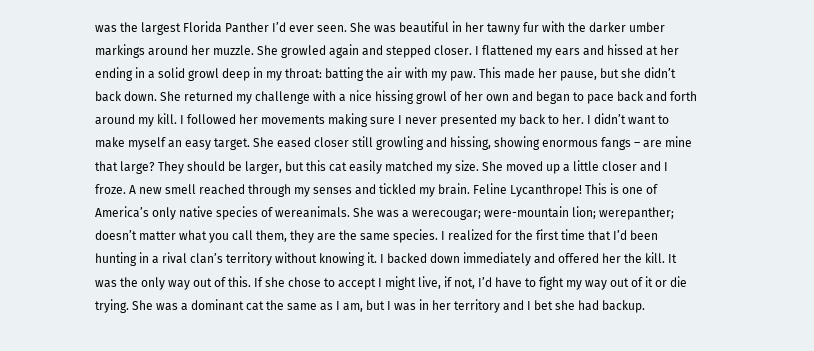was the largest Florida Panther I’d ever seen. She was beautiful in her tawny fur with the darker umber markings around her muzzle. She growled again and stepped closer. I flattened my ears and hissed at her ending in a solid growl deep in my throat: batting the air with my paw. This made her pause, but she didn’t back down. She returned my challenge with a nice hissing growl of her own and began to pace back and forth around my kill. I followed her movements making sure I never presented my back to her. I didn’t want to make myself an easy target. She eased closer still growling and hissing, showing enormous fangs – are mine that large? They should be larger, but this cat easily matched my size. She moved up a little closer and I froze. A new smell reached through my senses and tickled my brain. Feline Lycanthrope! This is one of America’s only native species of wereanimals. She was a werecougar; were-mountain lion; werepanther; doesn’t matter what you call them, they are the same species. I realized for the first time that I’d been hunting in a rival clan’s territory without knowing it. I backed down immediately and offered her the kill. It was the only way out of this. If she chose to accept I might live, if not, I’d have to fight my way out of it or die trying. She was a dominant cat the same as I am, but I was in her territory and I bet she had backup.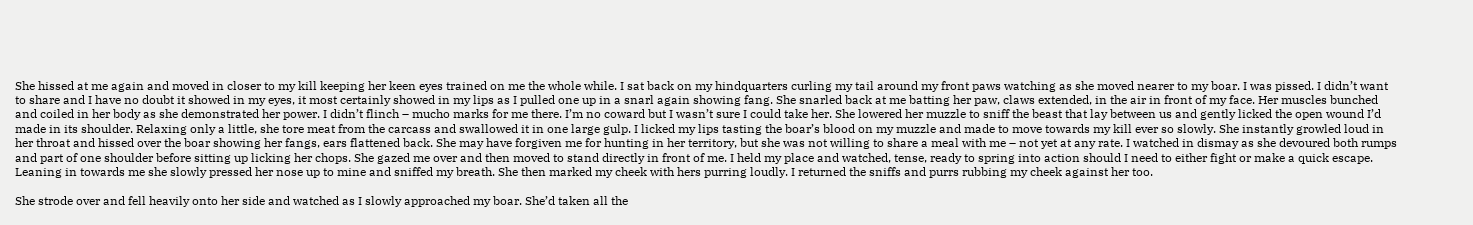She hissed at me again and moved in closer to my kill keeping her keen eyes trained on me the whole while. I sat back on my hindquarters curling my tail around my front paws watching as she moved nearer to my boar. I was pissed. I didn’t want to share and I have no doubt it showed in my eyes, it most certainly showed in my lips as I pulled one up in a snarl again showing fang. She snarled back at me batting her paw, claws extended, in the air in front of my face. Her muscles bunched and coiled in her body as she demonstrated her power. I didn’t flinch – mucho marks for me there. I’m no coward but I wasn’t sure I could take her. She lowered her muzzle to sniff the beast that lay between us and gently licked the open wound I’d made in its shoulder. Relaxing only a little, she tore meat from the carcass and swallowed it in one large gulp. I licked my lips tasting the boar’s blood on my muzzle and made to move towards my kill ever so slowly. She instantly growled loud in her throat and hissed over the boar showing her fangs, ears flattened back. She may have forgiven me for hunting in her territory, but she was not willing to share a meal with me – not yet at any rate. I watched in dismay as she devoured both rumps and part of one shoulder before sitting up licking her chops. She gazed me over and then moved to stand directly in front of me. I held my place and watched, tense, ready to spring into action should I need to either fight or make a quick escape. Leaning in towards me she slowly pressed her nose up to mine and sniffed my breath. She then marked my cheek with hers purring loudly. I returned the sniffs and purrs rubbing my cheek against her too.

She strode over and fell heavily onto her side and watched as I slowly approached my boar. She’d taken all the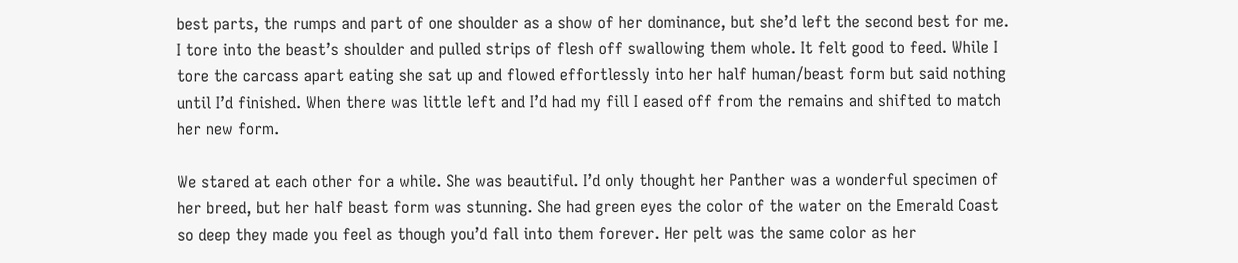best parts, the rumps and part of one shoulder as a show of her dominance, but she’d left the second best for me. I tore into the beast’s shoulder and pulled strips of flesh off swallowing them whole. It felt good to feed. While I tore the carcass apart eating she sat up and flowed effortlessly into her half human/beast form but said nothing until I’d finished. When there was little left and I’d had my fill I eased off from the remains and shifted to match her new form.

We stared at each other for a while. She was beautiful. I’d only thought her Panther was a wonderful specimen of her breed, but her half beast form was stunning. She had green eyes the color of the water on the Emerald Coast so deep they made you feel as though you’d fall into them forever. Her pelt was the same color as her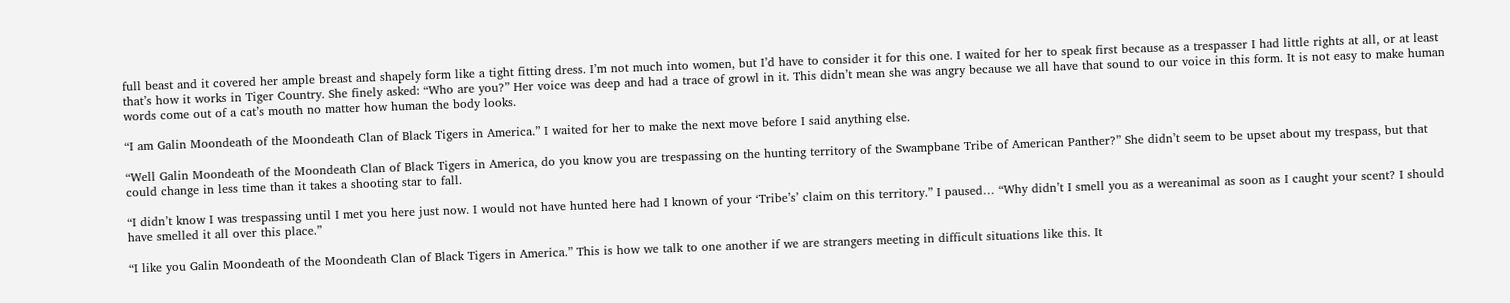full beast and it covered her ample breast and shapely form like a tight fitting dress. I’m not much into women, but I’d have to consider it for this one. I waited for her to speak first because as a trespasser I had little rights at all, or at least that’s how it works in Tiger Country. She finely asked: “Who are you?” Her voice was deep and had a trace of growl in it. This didn’t mean she was angry because we all have that sound to our voice in this form. It is not easy to make human words come out of a cat’s mouth no matter how human the body looks.

“I am Galin Moondeath of the Moondeath Clan of Black Tigers in America.” I waited for her to make the next move before I said anything else.

“Well Galin Moondeath of the Moondeath Clan of Black Tigers in America, do you know you are trespassing on the hunting territory of the Swampbane Tribe of American Panther?” She didn’t seem to be upset about my trespass, but that could change in less time than it takes a shooting star to fall.

“I didn’t know I was trespassing until I met you here just now. I would not have hunted here had I known of your ‘Tribe’s’ claim on this territory.” I paused… “Why didn’t I smell you as a wereanimal as soon as I caught your scent? I should have smelled it all over this place.”

“I like you Galin Moondeath of the Moondeath Clan of Black Tigers in America.” This is how we talk to one another if we are strangers meeting in difficult situations like this. It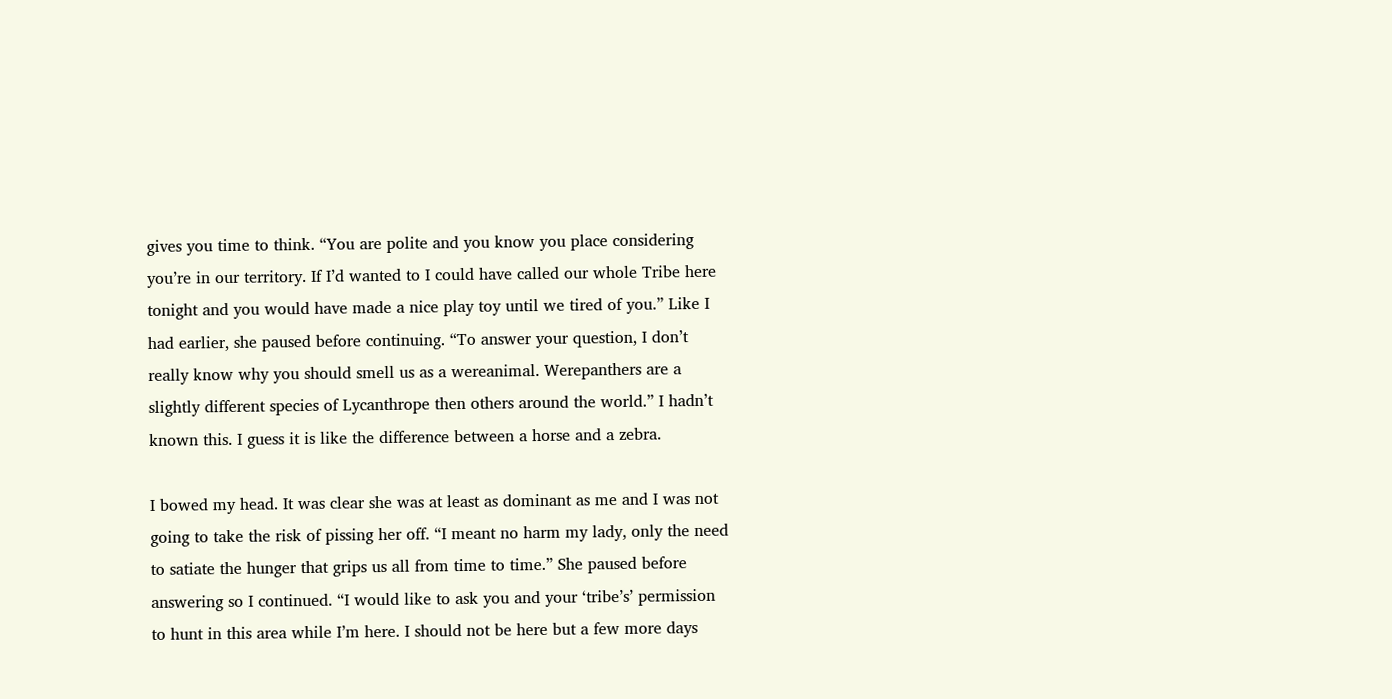gives you time to think. “You are polite and you know you place considering you’re in our territory. If I’d wanted to I could have called our whole Tribe here tonight and you would have made a nice play toy until we tired of you.” Like I had earlier, she paused before continuing. “To answer your question, I don’t really know why you should smell us as a wereanimal. Werepanthers are a slightly different species of Lycanthrope then others around the world.” I hadn’t known this. I guess it is like the difference between a horse and a zebra.

I bowed my head. It was clear she was at least as dominant as me and I was not going to take the risk of pissing her off. “I meant no harm my lady, only the need to satiate the hunger that grips us all from time to time.” She paused before answering so I continued. “I would like to ask you and your ‘tribe’s’ permission to hunt in this area while I’m here. I should not be here but a few more days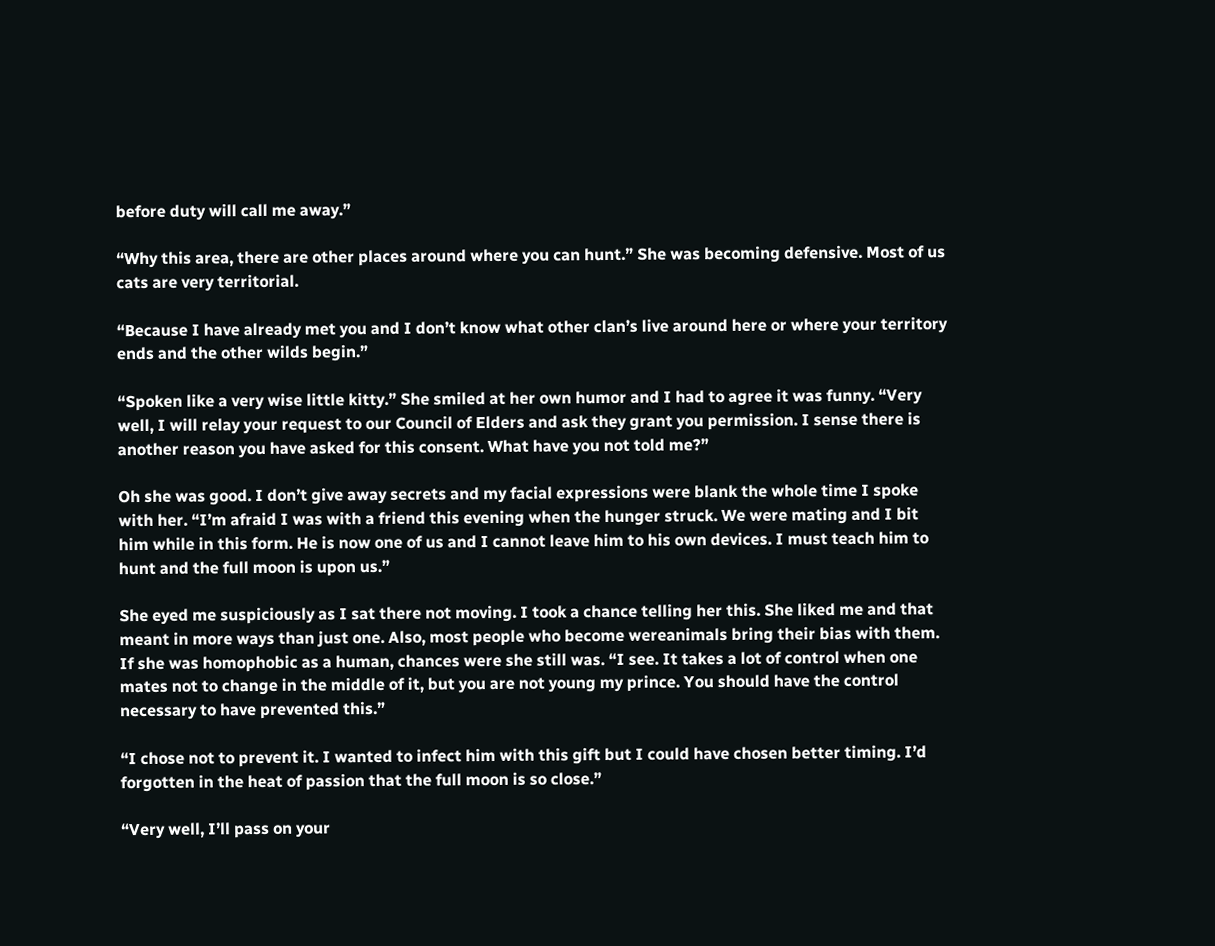before duty will call me away.”

“Why this area, there are other places around where you can hunt.” She was becoming defensive. Most of us cats are very territorial.

“Because I have already met you and I don’t know what other clan’s live around here or where your territory ends and the other wilds begin.”

“Spoken like a very wise little kitty.” She smiled at her own humor and I had to agree it was funny. “Very well, I will relay your request to our Council of Elders and ask they grant you permission. I sense there is another reason you have asked for this consent. What have you not told me?”

Oh she was good. I don’t give away secrets and my facial expressions were blank the whole time I spoke with her. “I’m afraid I was with a friend this evening when the hunger struck. We were mating and I bit him while in this form. He is now one of us and I cannot leave him to his own devices. I must teach him to hunt and the full moon is upon us.”

She eyed me suspiciously as I sat there not moving. I took a chance telling her this. She liked me and that meant in more ways than just one. Also, most people who become wereanimals bring their bias with them. If she was homophobic as a human, chances were she still was. “I see. It takes a lot of control when one mates not to change in the middle of it, but you are not young my prince. You should have the control necessary to have prevented this.”

“I chose not to prevent it. I wanted to infect him with this gift but I could have chosen better timing. I’d forgotten in the heat of passion that the full moon is so close.”

“Very well, I’ll pass on your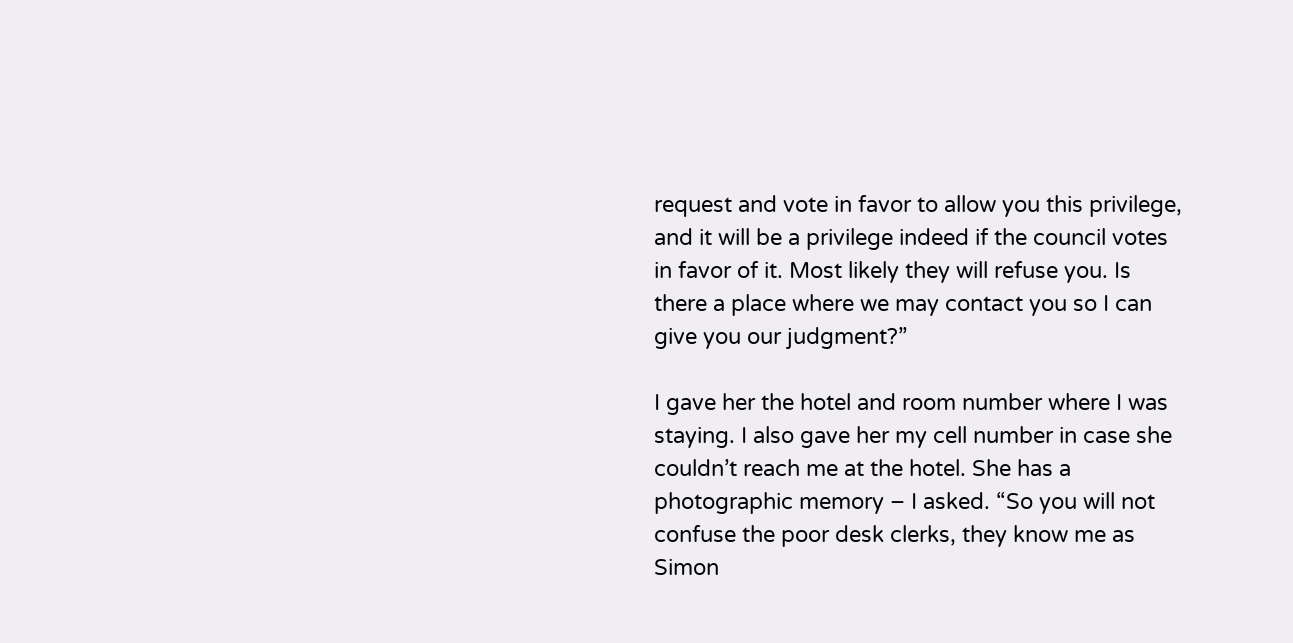request and vote in favor to allow you this privilege, and it will be a privilege indeed if the council votes in favor of it. Most likely they will refuse you. Is there a place where we may contact you so I can give you our judgment?”

I gave her the hotel and room number where I was staying. I also gave her my cell number in case she couldn’t reach me at the hotel. She has a photographic memory – I asked. “So you will not confuse the poor desk clerks, they know me as Simon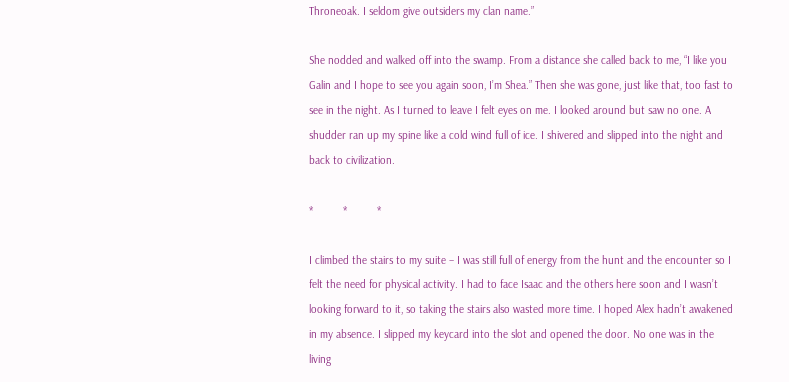Throneoak. I seldom give outsiders my clan name.”

She nodded and walked off into the swamp. From a distance she called back to me, “I like you Galin and I hope to see you again soon, I’m Shea.” Then she was gone, just like that, too fast to see in the night. As I turned to leave I felt eyes on me. I looked around but saw no one. A shudder ran up my spine like a cold wind full of ice. I shivered and slipped into the night and back to civilization.

*          *          *

I climbed the stairs to my suite – I was still full of energy from the hunt and the encounter so I felt the need for physical activity. I had to face Isaac and the others here soon and I wasn’t looking forward to it, so taking the stairs also wasted more time. I hoped Alex hadn’t awakened in my absence. I slipped my keycard into the slot and opened the door. No one was in the living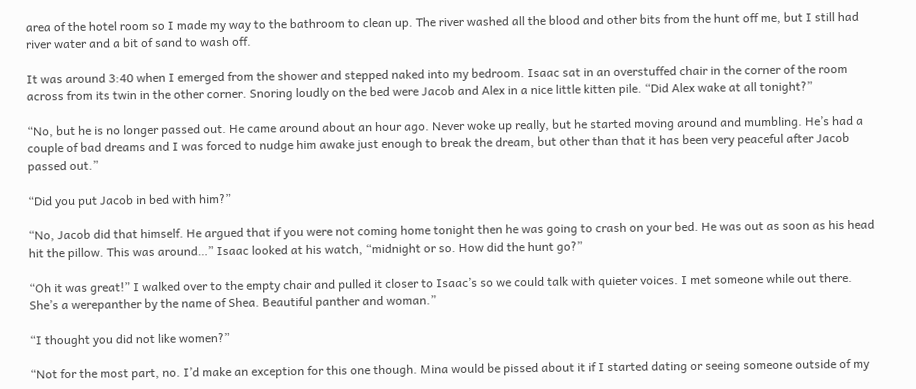area of the hotel room so I made my way to the bathroom to clean up. The river washed all the blood and other bits from the hunt off me, but I still had river water and a bit of sand to wash off.

It was around 3:40 when I emerged from the shower and stepped naked into my bedroom. Isaac sat in an overstuffed chair in the corner of the room across from its twin in the other corner. Snoring loudly on the bed were Jacob and Alex in a nice little kitten pile. “Did Alex wake at all tonight?”

“No, but he is no longer passed out. He came around about an hour ago. Never woke up really, but he started moving around and mumbling. He’s had a couple of bad dreams and I was forced to nudge him awake just enough to break the dream, but other than that it has been very peaceful after Jacob passed out.”

“Did you put Jacob in bed with him?”

“No, Jacob did that himself. He argued that if you were not coming home tonight then he was going to crash on your bed. He was out as soon as his head hit the pillow. This was around…” Isaac looked at his watch, “midnight or so. How did the hunt go?”

“Oh it was great!” I walked over to the empty chair and pulled it closer to Isaac’s so we could talk with quieter voices. I met someone while out there. She’s a werepanther by the name of Shea. Beautiful panther and woman.”

“I thought you did not like women?”

“Not for the most part, no. I’d make an exception for this one though. Mina would be pissed about it if I started dating or seeing someone outside of my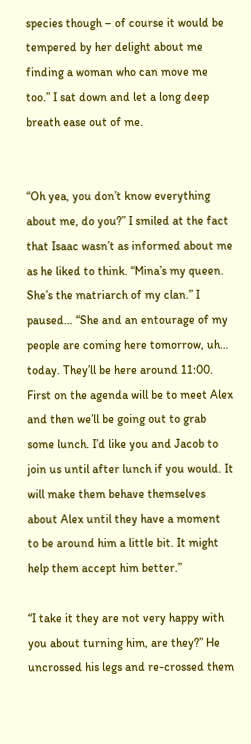species though – of course it would be tempered by her delight about me finding a woman who can move me too.” I sat down and let a long deep breath ease out of me.


“Oh yea, you don’t know everything about me, do you?” I smiled at the fact that Isaac wasn’t as informed about me as he liked to think. “Mina’s my queen. She’s the matriarch of my clan.” I paused… “She and an entourage of my people are coming here tomorrow, uh… today. They’ll be here around 11:00. First on the agenda will be to meet Alex and then we’ll be going out to grab some lunch. I’d like you and Jacob to join us until after lunch if you would. It will make them behave themselves about Alex until they have a moment to be around him a little bit. It might help them accept him better.”

“I take it they are not very happy with you about turning him, are they?” He uncrossed his legs and re-crossed them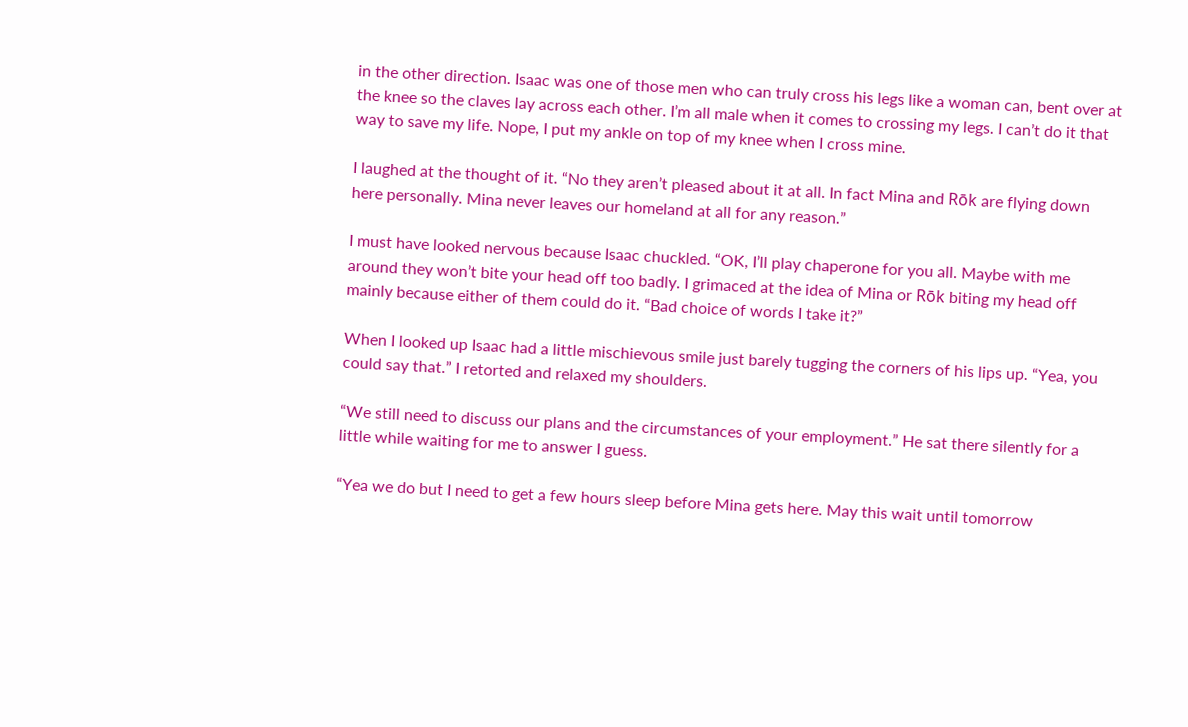in the other direction. Isaac was one of those men who can truly cross his legs like a woman can, bent over at the knee so the claves lay across each other. I’m all male when it comes to crossing my legs. I can’t do it that way to save my life. Nope, I put my ankle on top of my knee when I cross mine.

I laughed at the thought of it. “No they aren’t pleased about it at all. In fact Mina and Rōk are flying down here personally. Mina never leaves our homeland at all for any reason.”

I must have looked nervous because Isaac chuckled. “OK, I’ll play chaperone for you all. Maybe with me around they won’t bite your head off too badly. I grimaced at the idea of Mina or Rōk biting my head off mainly because either of them could do it. “Bad choice of words I take it?”

When I looked up Isaac had a little mischievous smile just barely tugging the corners of his lips up. “Yea, you could say that.” I retorted and relaxed my shoulders.

“We still need to discuss our plans and the circumstances of your employment.” He sat there silently for a little while waiting for me to answer I guess.

“Yea we do but I need to get a few hours sleep before Mina gets here. May this wait until tomorrow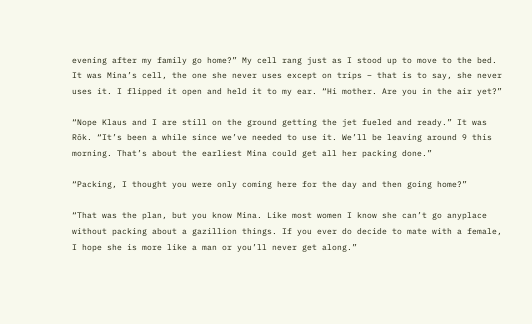evening after my family go home?” My cell rang just as I stood up to move to the bed. It was Mina’s cell, the one she never uses except on trips – that is to say, she never uses it. I flipped it open and held it to my ear. “Hi mother. Are you in the air yet?”

“Nope Klaus and I are still on the ground getting the jet fueled and ready.” It was Rōk. “It’s been a while since we’ve needed to use it. We’ll be leaving around 9 this morning. That’s about the earliest Mina could get all her packing done.”

“Packing, I thought you were only coming here for the day and then going home?”

“That was the plan, but you know Mina. Like most women I know she can’t go anyplace without packing about a gazillion things. If you ever do decide to mate with a female, I hope she is more like a man or you’ll never get along.”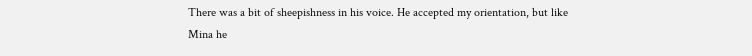There was a bit of sheepishness in his voice. He accepted my orientation, but like Mina he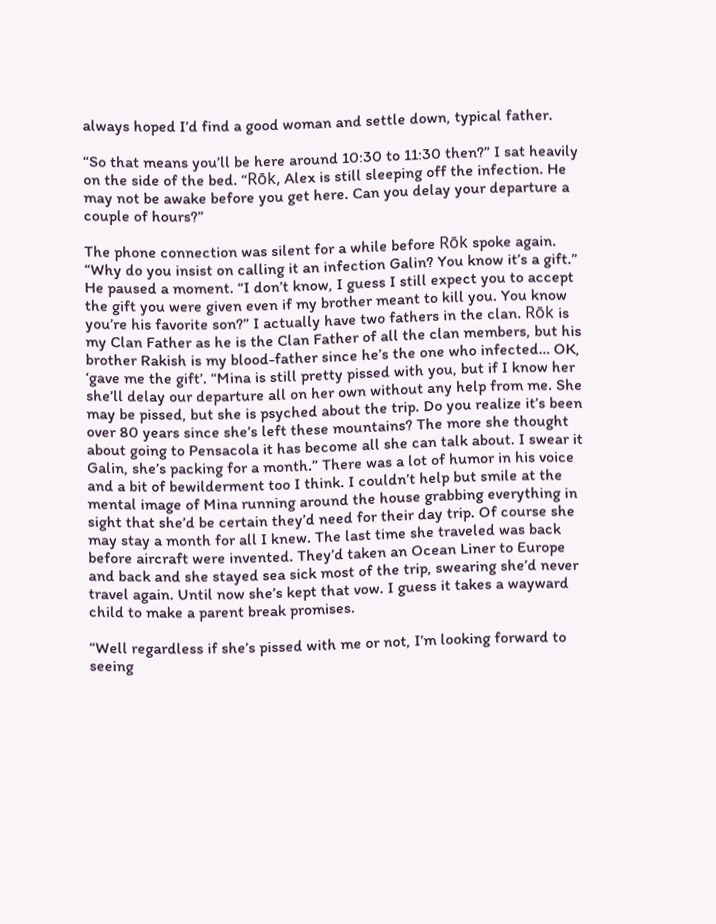always hoped I’d find a good woman and settle down, typical father.

“So that means you’ll be here around 10:30 to 11:30 then?” I sat heavily on the side of the bed. “Rōk, Alex is still sleeping off the infection. He may not be awake before you get here. Can you delay your departure a couple of hours?”

The phone connection was silent for a while before Rōk spoke again. “Why do you insist on calling it an infection Galin? You know it’s a gift.” He paused a moment. “I don’t know, I guess I still expect you to accept the gift you were given even if my brother meant to kill you. You know you’re his favorite son?” I actually have two fathers in the clan. Rōk is my Clan Father as he is the Clan Father of all the clan members, but his brother Rakish is my blood-father since he’s the one who infected… OK, ‘gave me the gift’. “Mina is still pretty pissed with you, but if I know her she’ll delay our departure all on her own without any help from me. She may be pissed, but she is psyched about the trip. Do you realize it’s been over 80 years since she’s left these mountains? The more she thought about going to Pensacola it has become all she can talk about. I swear it Galin, she’s packing for a month.” There was a lot of humor in his voice and a bit of bewilderment too I think. I couldn’t help but smile at the mental image of Mina running around the house grabbing everything in sight that she’d be certain they’d need for their day trip. Of course she may stay a month for all I knew. The last time she traveled was back before aircraft were invented. They’d taken an Ocean Liner to Europe and back and she stayed sea sick most of the trip, swearing she’d never travel again. Until now she’s kept that vow. I guess it takes a wayward child to make a parent break promises.

“Well regardless if she’s pissed with me or not, I’m looking forward to seeing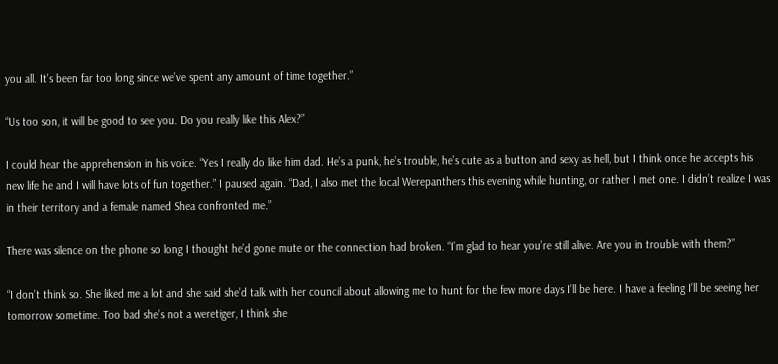you all. It’s been far too long since we’ve spent any amount of time together.”

“Us too son, it will be good to see you. Do you really like this Alex?”

I could hear the apprehension in his voice. “Yes I really do like him dad. He’s a punk, he’s trouble, he’s cute as a button and sexy as hell, but I think once he accepts his new life he and I will have lots of fun together.” I paused again. “Dad, I also met the local Werepanthers this evening while hunting, or rather I met one. I didn’t realize I was in their territory and a female named Shea confronted me.”

There was silence on the phone so long I thought he’d gone mute or the connection had broken. “I’m glad to hear you’re still alive. Are you in trouble with them?”

“I don’t think so. She liked me a lot and she said she’d talk with her council about allowing me to hunt for the few more days I’ll be here. I have a feeling I’ll be seeing her tomorrow sometime. Too bad she’s not a weretiger, I think she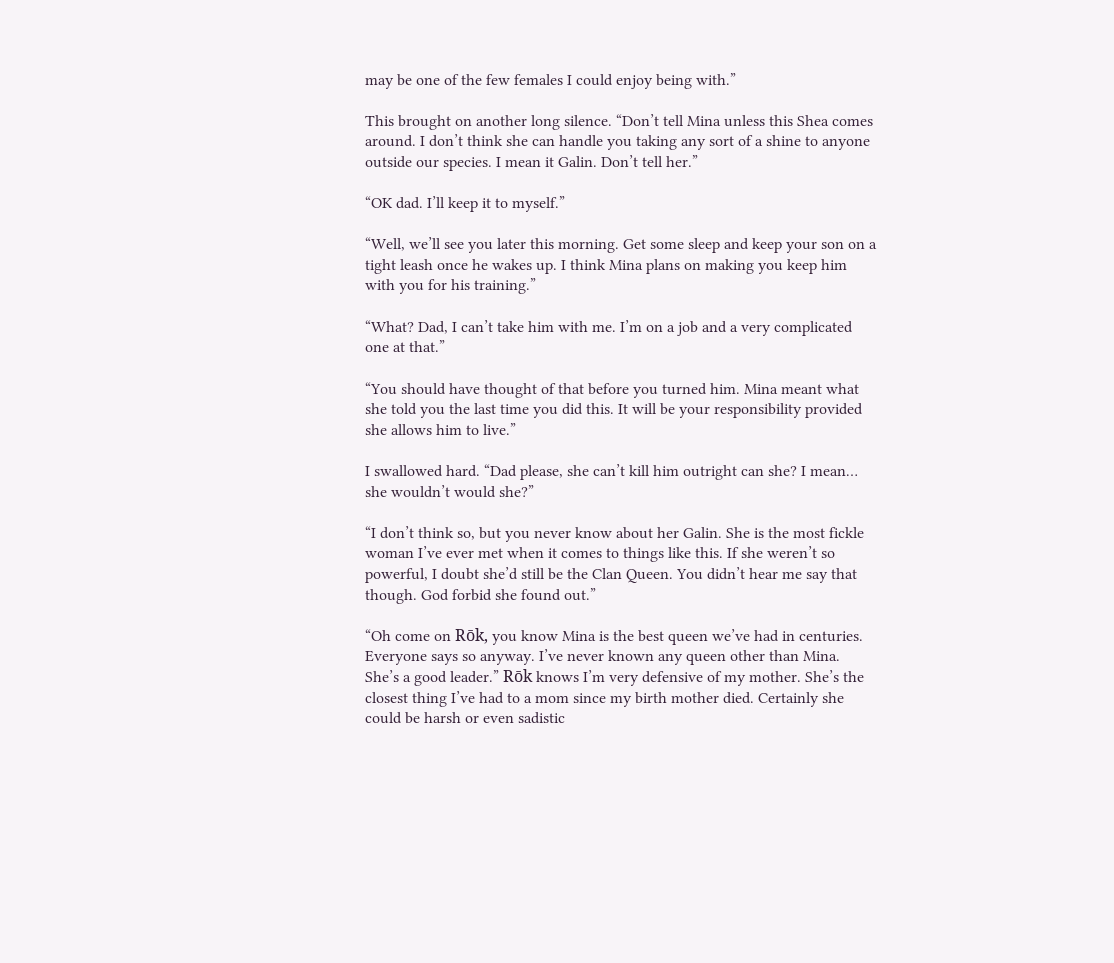may be one of the few females I could enjoy being with.”

This brought on another long silence. “Don’t tell Mina unless this Shea comes around. I don’t think she can handle you taking any sort of a shine to anyone outside our species. I mean it Galin. Don’t tell her.”

“OK dad. I’ll keep it to myself.”

“Well, we’ll see you later this morning. Get some sleep and keep your son on a tight leash once he wakes up. I think Mina plans on making you keep him with you for his training.”

“What? Dad, I can’t take him with me. I’m on a job and a very complicated one at that.”

“You should have thought of that before you turned him. Mina meant what she told you the last time you did this. It will be your responsibility provided she allows him to live.”

I swallowed hard. “Dad please, she can’t kill him outright can she? I mean… she wouldn’t would she?”

“I don’t think so, but you never know about her Galin. She is the most fickle woman I’ve ever met when it comes to things like this. If she weren’t so powerful, I doubt she’d still be the Clan Queen. You didn’t hear me say that though. God forbid she found out.”

“Oh come on Rōk, you know Mina is the best queen we’ve had in centuries. Everyone says so anyway. I’ve never known any queen other than Mina. She’s a good leader.” Rōk knows I’m very defensive of my mother. She’s the closest thing I’ve had to a mom since my birth mother died. Certainly she could be harsh or even sadistic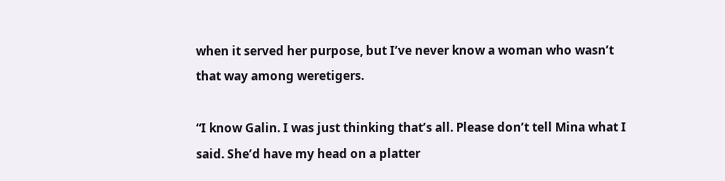when it served her purpose, but I’ve never know a woman who wasn’t that way among weretigers.

“I know Galin. I was just thinking that’s all. Please don’t tell Mina what I said. She’d have my head on a platter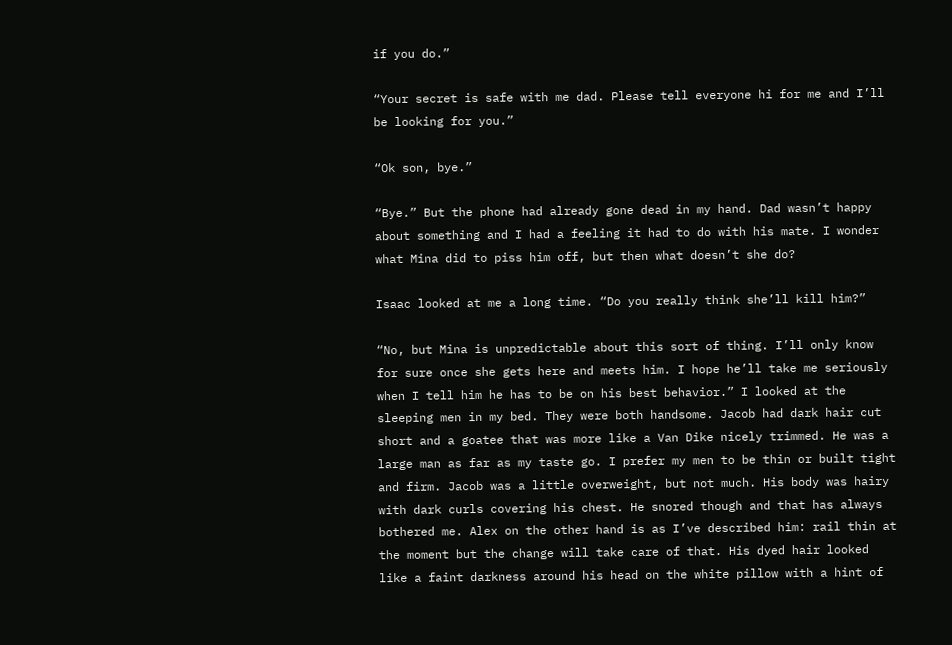if you do.”

“Your secret is safe with me dad. Please tell everyone hi for me and I’ll be looking for you.”

“Ok son, bye.”

“Bye.” But the phone had already gone dead in my hand. Dad wasn’t happy about something and I had a feeling it had to do with his mate. I wonder what Mina did to piss him off, but then what doesn’t she do?

Isaac looked at me a long time. “Do you really think she’ll kill him?”

“No, but Mina is unpredictable about this sort of thing. I’ll only know for sure once she gets here and meets him. I hope he’ll take me seriously when I tell him he has to be on his best behavior.” I looked at the sleeping men in my bed. They were both handsome. Jacob had dark hair cut short and a goatee that was more like a Van Dike nicely trimmed. He was a large man as far as my taste go. I prefer my men to be thin or built tight and firm. Jacob was a little overweight, but not much. His body was hairy with dark curls covering his chest. He snored though and that has always bothered me. Alex on the other hand is as I’ve described him: rail thin at the moment but the change will take care of that. His dyed hair looked like a faint darkness around his head on the white pillow with a hint of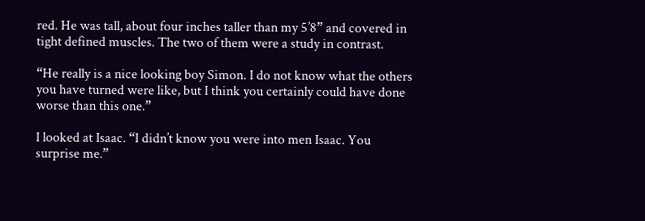red. He was tall, about four inches taller than my 5’8” and covered in tight defined muscles. The two of them were a study in contrast.

“He really is a nice looking boy Simon. I do not know what the others you have turned were like, but I think you certainly could have done worse than this one.”

I looked at Isaac. “I didn’t know you were into men Isaac. You surprise me.”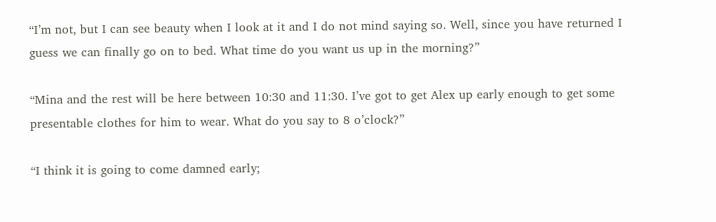“I’m not, but I can see beauty when I look at it and I do not mind saying so. Well, since you have returned I guess we can finally go on to bed. What time do you want us up in the morning?”

“Mina and the rest will be here between 10:30 and 11:30. I’ve got to get Alex up early enough to get some presentable clothes for him to wear. What do you say to 8 o’clock?”

“I think it is going to come damned early;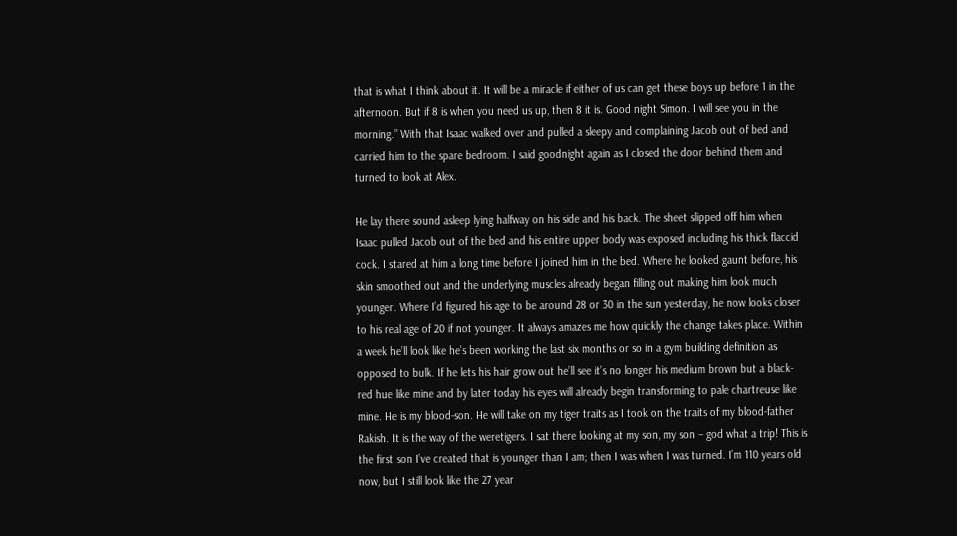that is what I think about it. It will be a miracle if either of us can get these boys up before 1 in the afternoon. But if 8 is when you need us up, then 8 it is. Good night Simon. I will see you in the morning.” With that Isaac walked over and pulled a sleepy and complaining Jacob out of bed and carried him to the spare bedroom. I said goodnight again as I closed the door behind them and turned to look at Alex.

He lay there sound asleep lying halfway on his side and his back. The sheet slipped off him when Isaac pulled Jacob out of the bed and his entire upper body was exposed including his thick flaccid cock. I stared at him a long time before I joined him in the bed. Where he looked gaunt before, his skin smoothed out and the underlying muscles already began filling out making him look much younger. Where I’d figured his age to be around 28 or 30 in the sun yesterday, he now looks closer to his real age of 20 if not younger. It always amazes me how quickly the change takes place. Within a week he’ll look like he’s been working the last six months or so in a gym building definition as opposed to bulk. If he lets his hair grow out he’ll see it’s no longer his medium brown but a black-red hue like mine and by later today his eyes will already begin transforming to pale chartreuse like mine. He is my blood-son. He will take on my tiger traits as I took on the traits of my blood-father Rakish. It is the way of the weretigers. I sat there looking at my son, my son – god what a trip! This is the first son I’ve created that is younger than I am; then I was when I was turned. I’m 110 years old now, but I still look like the 27 year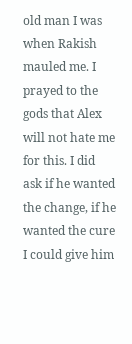old man I was when Rakish mauled me. I prayed to the gods that Alex will not hate me for this. I did ask if he wanted the change, if he wanted the cure I could give him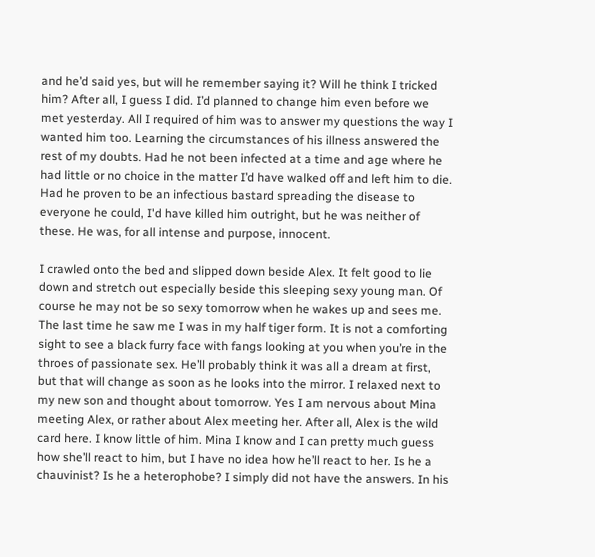and he’d said yes, but will he remember saying it? Will he think I tricked him? After all, I guess I did. I’d planned to change him even before we met yesterday. All I required of him was to answer my questions the way I wanted him too. Learning the circumstances of his illness answered the rest of my doubts. Had he not been infected at a time and age where he had little or no choice in the matter I’d have walked off and left him to die. Had he proven to be an infectious bastard spreading the disease to everyone he could, I'd have killed him outright, but he was neither of these. He was, for all intense and purpose, innocent.

I crawled onto the bed and slipped down beside Alex. It felt good to lie down and stretch out especially beside this sleeping sexy young man. Of course he may not be so sexy tomorrow when he wakes up and sees me. The last time he saw me I was in my half tiger form. It is not a comforting sight to see a black furry face with fangs looking at you when you’re in the throes of passionate sex. He’ll probably think it was all a dream at first, but that will change as soon as he looks into the mirror. I relaxed next to my new son and thought about tomorrow. Yes I am nervous about Mina meeting Alex, or rather about Alex meeting her. After all, Alex is the wild card here. I know little of him. Mina I know and I can pretty much guess how she’ll react to him, but I have no idea how he’ll react to her. Is he a chauvinist? Is he a heterophobe? I simply did not have the answers. In his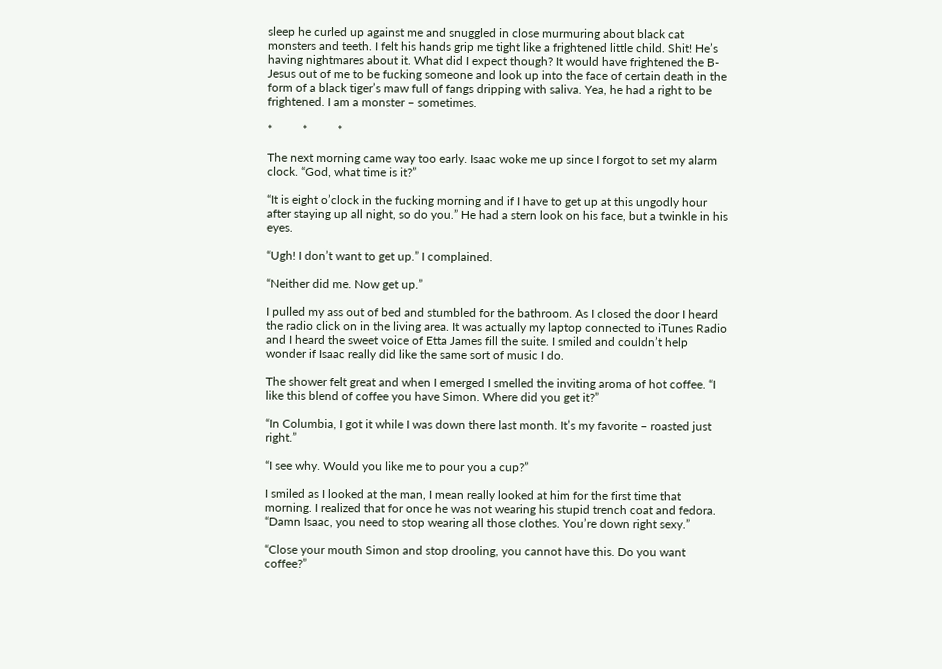sleep he curled up against me and snuggled in close murmuring about black cat monsters and teeth. I felt his hands grip me tight like a frightened little child. Shit! He’s having nightmares about it. What did I expect though? It would have frightened the B-Jesus out of me to be fucking someone and look up into the face of certain death in the form of a black tiger’s maw full of fangs dripping with saliva. Yea, he had a right to be frightened. I am a monster – sometimes.

*          *          *

The next morning came way too early. Isaac woke me up since I forgot to set my alarm clock. “God, what time is it?”

“It is eight o’clock in the fucking morning and if I have to get up at this ungodly hour after staying up all night, so do you.” He had a stern look on his face, but a twinkle in his eyes.

“Ugh! I don’t want to get up.” I complained.

“Neither did me. Now get up.”

I pulled my ass out of bed and stumbled for the bathroom. As I closed the door I heard the radio click on in the living area. It was actually my laptop connected to iTunes Radio and I heard the sweet voice of Etta James fill the suite. I smiled and couldn’t help wonder if Isaac really did like the same sort of music I do.

The shower felt great and when I emerged I smelled the inviting aroma of hot coffee. “I like this blend of coffee you have Simon. Where did you get it?”

“In Columbia, I got it while I was down there last month. It’s my favorite – roasted just right.”

“I see why. Would you like me to pour you a cup?”

I smiled as I looked at the man, I mean really looked at him for the first time that morning. I realized that for once he was not wearing his stupid trench coat and fedora. “Damn Isaac, you need to stop wearing all those clothes. You’re down right sexy.”

“Close your mouth Simon and stop drooling, you cannot have this. Do you want coffee?”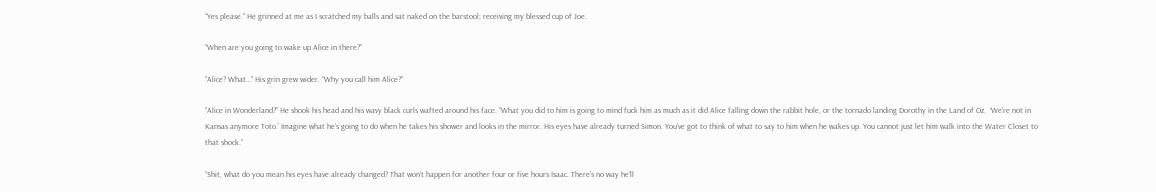“Yes please.” He grinned at me as I scratched my balls and sat naked on the barstool; receiving my blessed cup of Joe.

“When are you going to wake up Alice in there?”

“Alice? What…” His grin grew wider. “Why you call him Alice?”

“Alice in Wonderland?” He shook his head and his wavy black curls wafted around his face. “What you did to him is going to mind fuck him as much as it did Alice falling down the rabbit hole, or the tornado landing Dorothy in the Land of Oz.  ‘We’re not in Kansas anymore Toto.’ Imagine what he’s going to do when he takes his shower and looks in the mirror. His eyes have already turned Simon. You’ve got to think of what to say to him when he wakes up. You cannot just let him walk into the Water Closet to that shock.”

“Shit, what do you mean his eyes have already changed? That won’t happen for another four or five hours Isaac. There’s no way he’ll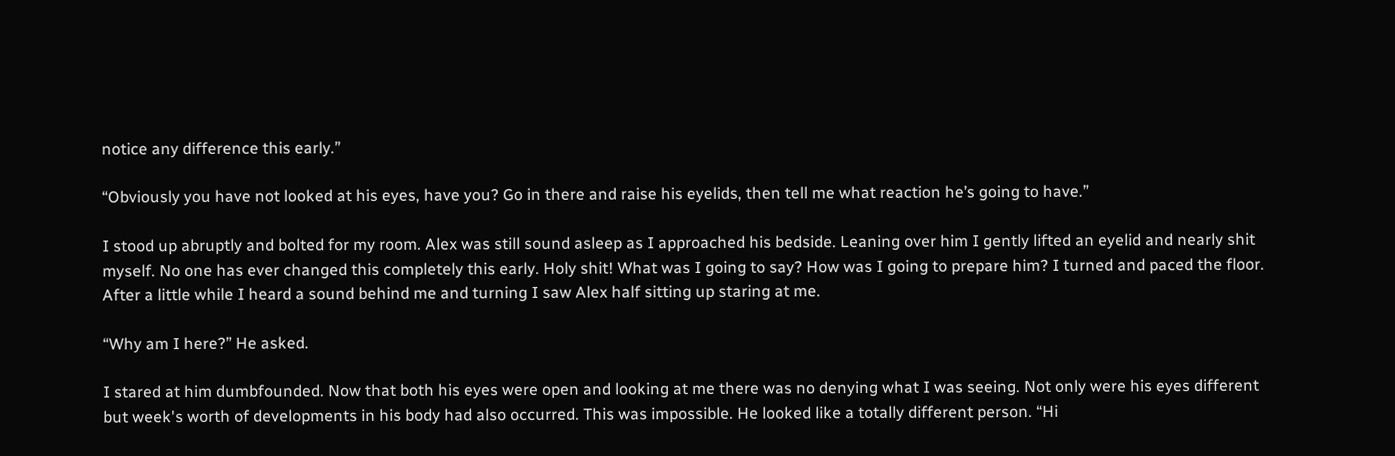notice any difference this early.”

“Obviously you have not looked at his eyes, have you? Go in there and raise his eyelids, then tell me what reaction he’s going to have.”

I stood up abruptly and bolted for my room. Alex was still sound asleep as I approached his bedside. Leaning over him I gently lifted an eyelid and nearly shit myself. No one has ever changed this completely this early. Holy shit! What was I going to say? How was I going to prepare him? I turned and paced the floor. After a little while I heard a sound behind me and turning I saw Alex half sitting up staring at me.

“Why am I here?” He asked.

I stared at him dumbfounded. Now that both his eyes were open and looking at me there was no denying what I was seeing. Not only were his eyes different but week's worth of developments in his body had also occurred. This was impossible. He looked like a totally different person. “Hi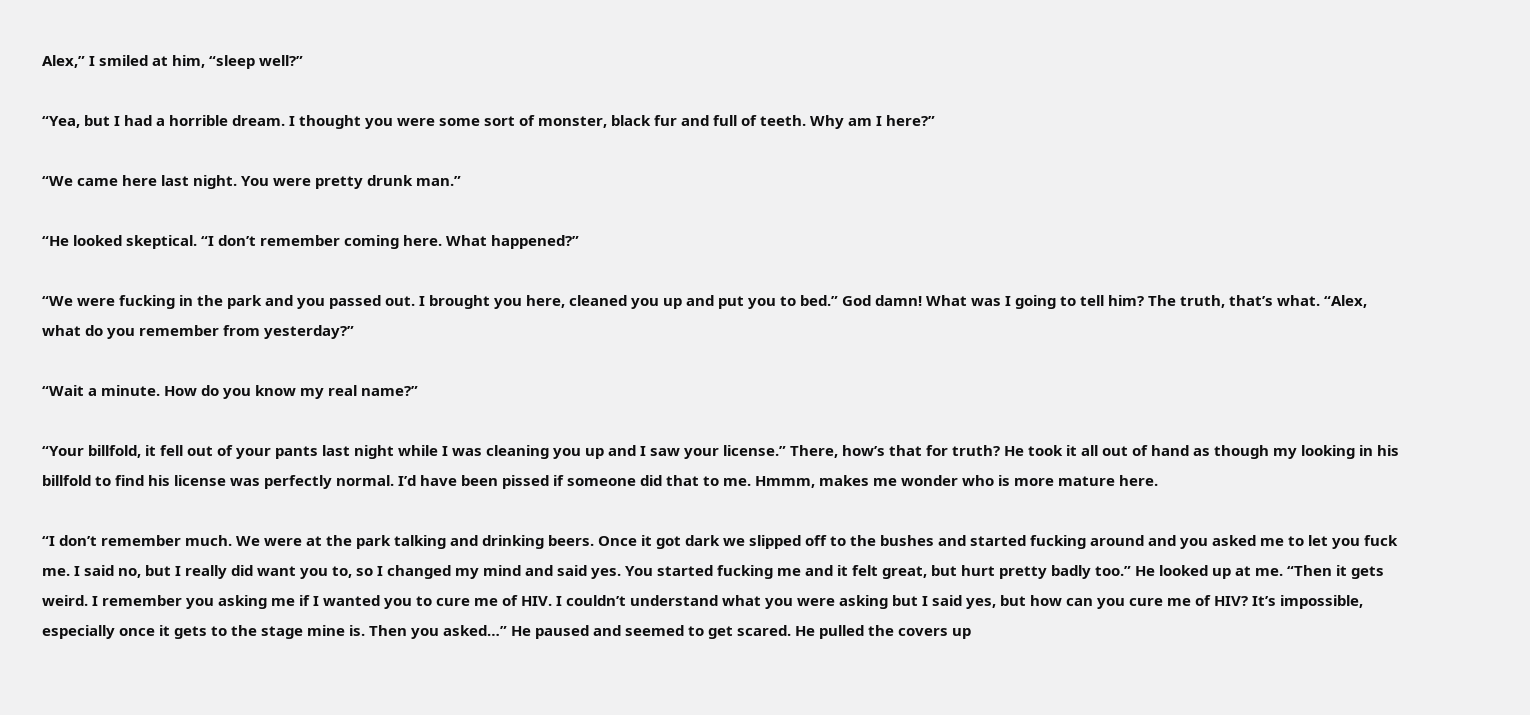Alex,” I smiled at him, “sleep well?”

“Yea, but I had a horrible dream. I thought you were some sort of monster, black fur and full of teeth. Why am I here?”

“We came here last night. You were pretty drunk man.”

“He looked skeptical. “I don’t remember coming here. What happened?”

“We were fucking in the park and you passed out. I brought you here, cleaned you up and put you to bed.” God damn! What was I going to tell him? The truth, that’s what. “Alex, what do you remember from yesterday?”

“Wait a minute. How do you know my real name?”

“Your billfold, it fell out of your pants last night while I was cleaning you up and I saw your license.” There, how’s that for truth? He took it all out of hand as though my looking in his billfold to find his license was perfectly normal. I’d have been pissed if someone did that to me. Hmmm, makes me wonder who is more mature here.

“I don’t remember much. We were at the park talking and drinking beers. Once it got dark we slipped off to the bushes and started fucking around and you asked me to let you fuck me. I said no, but I really did want you to, so I changed my mind and said yes. You started fucking me and it felt great, but hurt pretty badly too.” He looked up at me. “Then it gets weird. I remember you asking me if I wanted you to cure me of HIV. I couldn’t understand what you were asking but I said yes, but how can you cure me of HIV? It’s impossible, especially once it gets to the stage mine is. Then you asked…” He paused and seemed to get scared. He pulled the covers up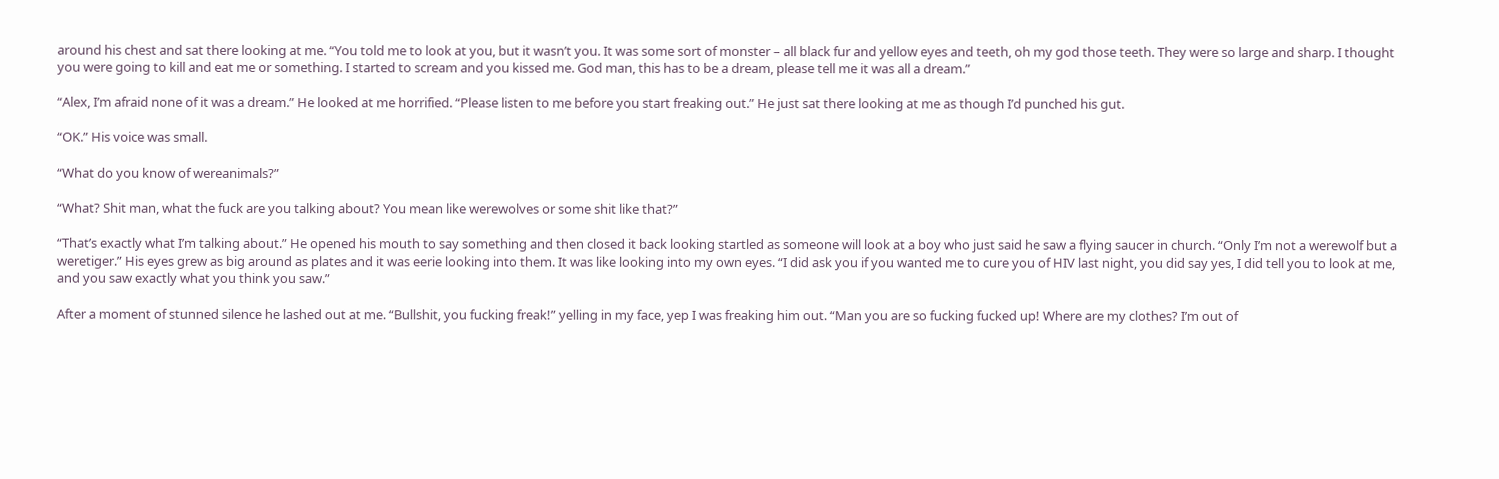around his chest and sat there looking at me. “You told me to look at you, but it wasn’t you. It was some sort of monster – all black fur and yellow eyes and teeth, oh my god those teeth. They were so large and sharp. I thought you were going to kill and eat me or something. I started to scream and you kissed me. God man, this has to be a dream, please tell me it was all a dream.”

“Alex, I’m afraid none of it was a dream.” He looked at me horrified. “Please listen to me before you start freaking out.” He just sat there looking at me as though I’d punched his gut.

“OK.” His voice was small.

“What do you know of wereanimals?”

“What? Shit man, what the fuck are you talking about? You mean like werewolves or some shit like that?”

“That’s exactly what I’m talking about.” He opened his mouth to say something and then closed it back looking startled as someone will look at a boy who just said he saw a flying saucer in church. “Only I’m not a werewolf but a weretiger.” His eyes grew as big around as plates and it was eerie looking into them. It was like looking into my own eyes. “I did ask you if you wanted me to cure you of HIV last night, you did say yes, I did tell you to look at me, and you saw exactly what you think you saw.”

After a moment of stunned silence he lashed out at me. “Bullshit, you fucking freak!” yelling in my face, yep I was freaking him out. “Man you are so fucking fucked up! Where are my clothes? I’m out of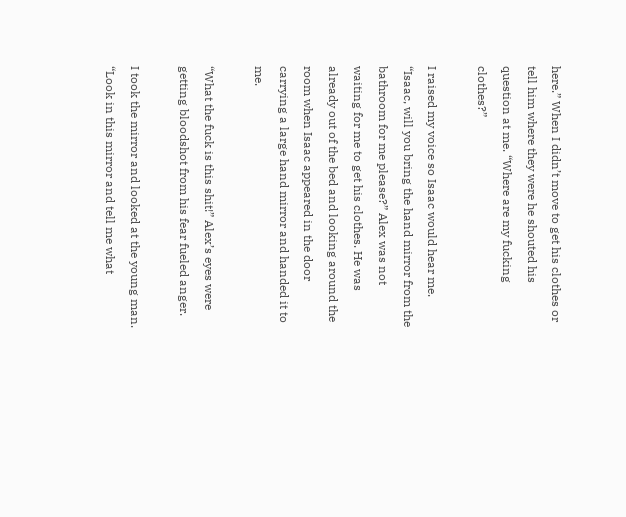here.” When I didn’t move to get his clothes or tell him where they were he shouted his question at me. “Where are my fucking clothes?”

I raised my voice so Isaac would hear me. “Isaac, will you bring the hand mirror from the bathroom for me please?” Alex was not waiting for me to get his clothes. He was already out of the bed and looking around the room when Isaac appeared in the door carrying a large hand mirror and handed it to me.

“What the fuck is this shit!” Alex’s eyes were getting bloodshot from his fear fueled anger.

I took the mirror and looked at the young man. “Look in this mirror and tell me what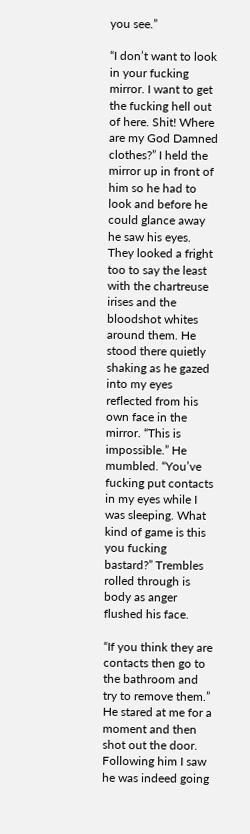you see.”

“I don’t want to look in your fucking mirror. I want to get the fucking hell out of here. Shit! Where are my God Damned clothes?” I held the mirror up in front of him so he had to look and before he could glance away he saw his eyes. They looked a fright too to say the least with the chartreuse irises and the bloodshot whites around them. He stood there quietly shaking as he gazed into my eyes reflected from his own face in the mirror. “This is impossible.” He mumbled. “You’ve fucking put contacts in my eyes while I was sleeping. What kind of game is this you fucking bastard?” Trembles rolled through is body as anger flushed his face.

“If you think they are contacts then go to the bathroom and try to remove them.” He stared at me for a moment and then shot out the door. Following him I saw he was indeed going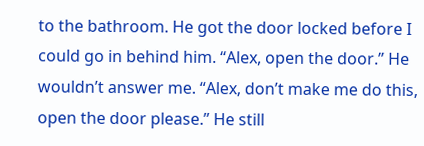to the bathroom. He got the door locked before I could go in behind him. “Alex, open the door.” He wouldn’t answer me. “Alex, don’t make me do this, open the door please.” He still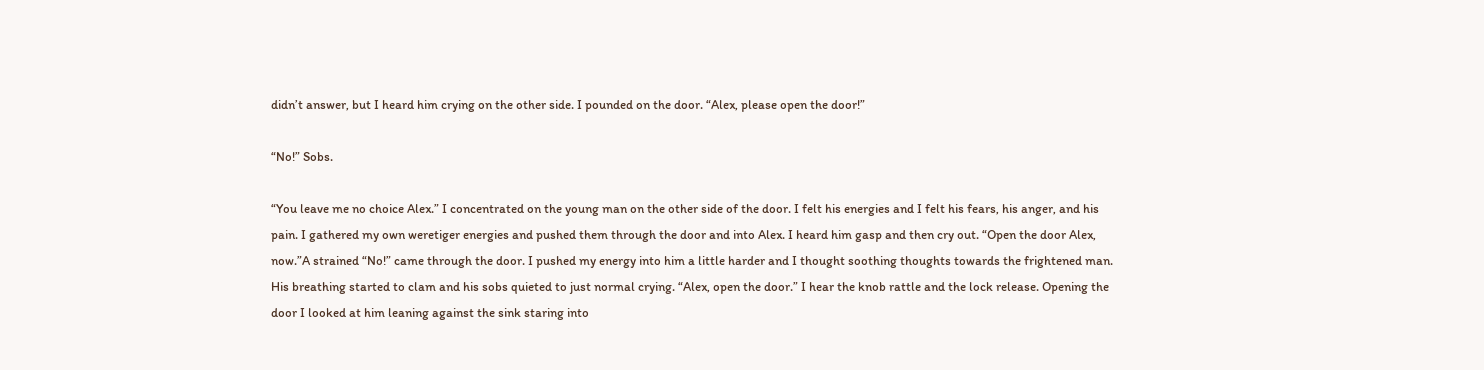didn’t answer, but I heard him crying on the other side. I pounded on the door. “Alex, please open the door!”

“No!” Sobs.

“You leave me no choice Alex.” I concentrated on the young man on the other side of the door. I felt his energies and I felt his fears, his anger, and his pain. I gathered my own weretiger energies and pushed them through the door and into Alex. I heard him gasp and then cry out. “Open the door Alex, now.”A strained “No!” came through the door. I pushed my energy into him a little harder and I thought soothing thoughts towards the frightened man. His breathing started to clam and his sobs quieted to just normal crying. “Alex, open the door.” I hear the knob rattle and the lock release. Opening the door I looked at him leaning against the sink staring into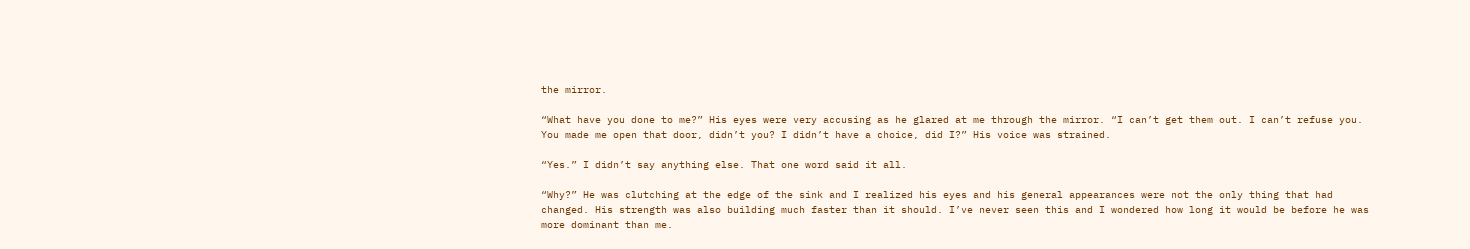the mirror.

“What have you done to me?” His eyes were very accusing as he glared at me through the mirror. “I can’t get them out. I can’t refuse you. You made me open that door, didn’t you? I didn’t have a choice, did I?” His voice was strained.

“Yes.” I didn’t say anything else. That one word said it all.

“Why?” He was clutching at the edge of the sink and I realized his eyes and his general appearances were not the only thing that had changed. His strength was also building much faster than it should. I’ve never seen this and I wondered how long it would be before he was more dominant than me.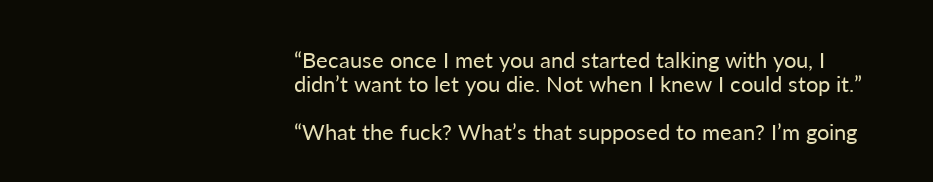“Because once I met you and started talking with you, I didn’t want to let you die. Not when I knew I could stop it.”

“What the fuck? What’s that supposed to mean? I’m going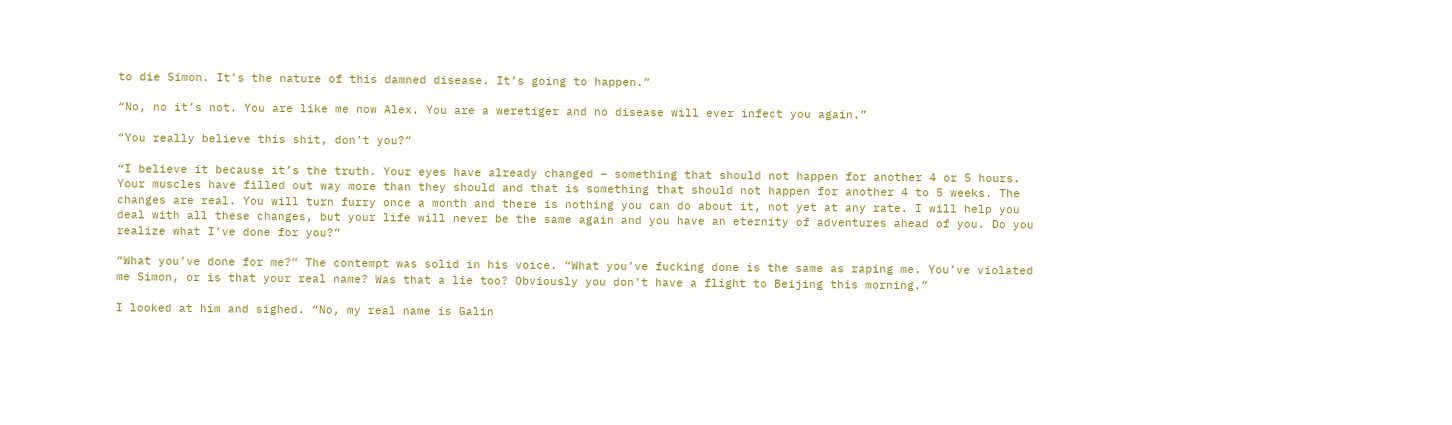to die Simon. It’s the nature of this damned disease. It’s going to happen.”

“No, no it’s not. You are like me now Alex. You are a weretiger and no disease will ever infect you again.”

“You really believe this shit, don’t you?”

“I believe it because it’s the truth. Your eyes have already changed – something that should not happen for another 4 or 5 hours. Your muscles have filled out way more than they should and that is something that should not happen for another 4 to 5 weeks. The changes are real. You will turn furry once a month and there is nothing you can do about it, not yet at any rate. I will help you deal with all these changes, but your life will never be the same again and you have an eternity of adventures ahead of you. Do you realize what I’ve done for you?”

“What you’ve done for me?” The contempt was solid in his voice. “What you’ve fucking done is the same as raping me. You’ve violated me Simon, or is that your real name? Was that a lie too? Obviously you don’t have a flight to Beijing this morning.”

I looked at him and sighed. “No, my real name is Galin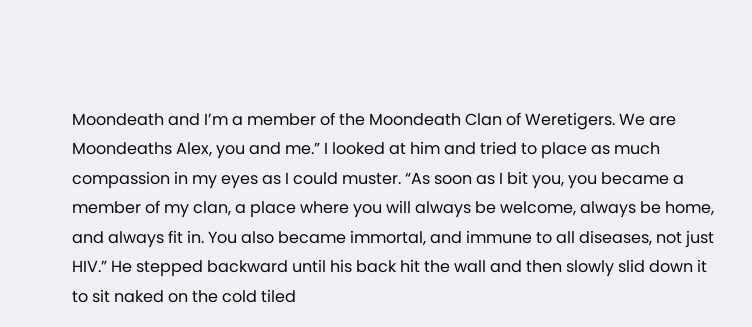Moondeath and I’m a member of the Moondeath Clan of Weretigers. We are Moondeaths Alex, you and me.” I looked at him and tried to place as much compassion in my eyes as I could muster. “As soon as I bit you, you became a member of my clan, a place where you will always be welcome, always be home, and always fit in. You also became immortal, and immune to all diseases, not just HIV.” He stepped backward until his back hit the wall and then slowly slid down it to sit naked on the cold tiled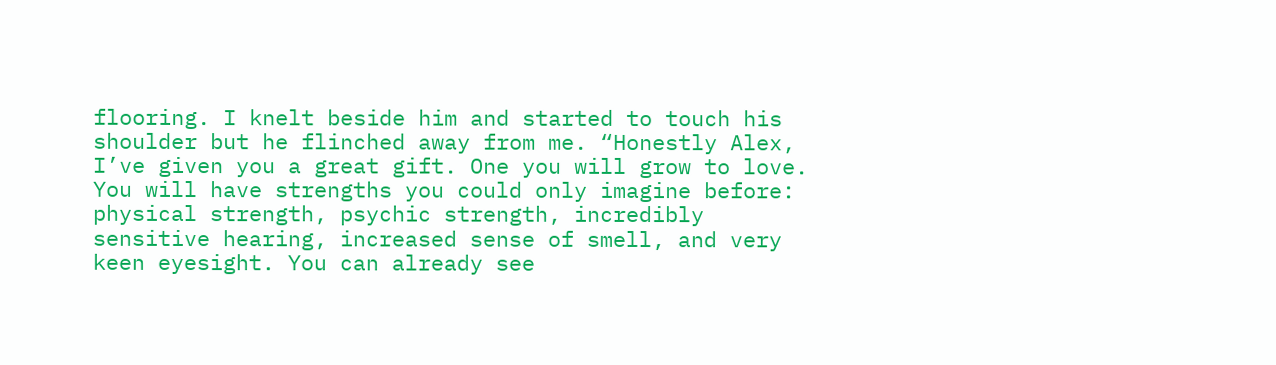flooring. I knelt beside him and started to touch his shoulder but he flinched away from me. “Honestly Alex, I’ve given you a great gift. One you will grow to love. You will have strengths you could only imagine before: physical strength, psychic strength, incredibly sensitive hearing, increased sense of smell, and very keen eyesight. You can already see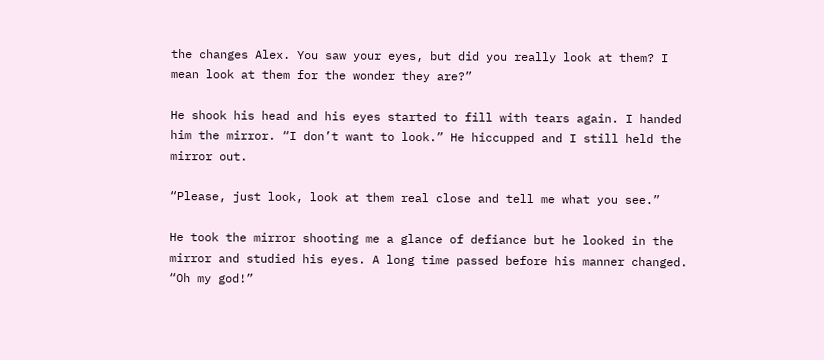the changes Alex. You saw your eyes, but did you really look at them? I mean look at them for the wonder they are?”

He shook his head and his eyes started to fill with tears again. I handed him the mirror. “I don’t want to look.” He hiccupped and I still held the mirror out.

“Please, just look, look at them real close and tell me what you see.”

He took the mirror shooting me a glance of defiance but he looked in the mirror and studied his eyes. A long time passed before his manner changed. “Oh my god!”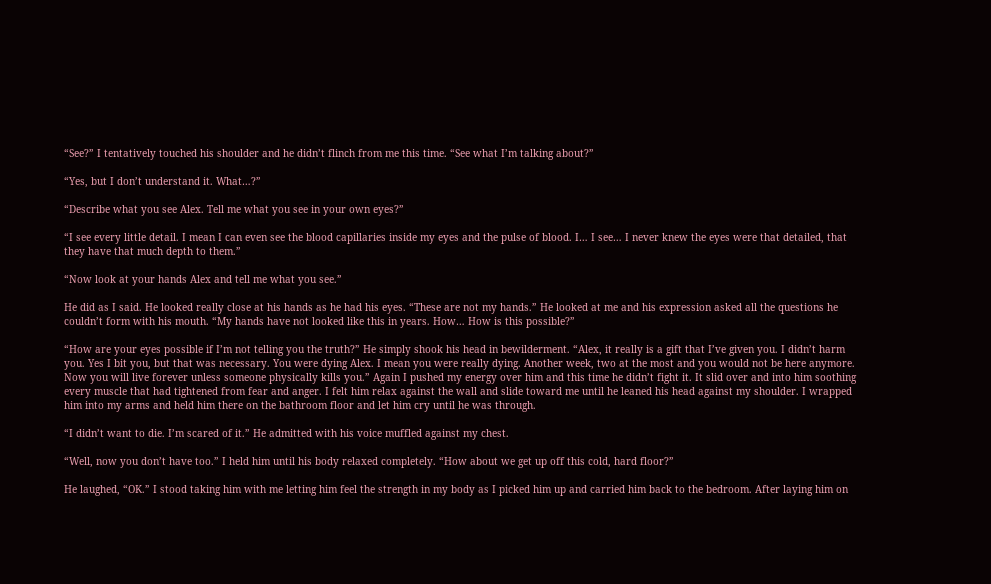“See?” I tentatively touched his shoulder and he didn’t flinch from me this time. “See what I’m talking about?”

“Yes, but I don’t understand it. What…?”

“Describe what you see Alex. Tell me what you see in your own eyes?”

“I see every little detail. I mean I can even see the blood capillaries inside my eyes and the pulse of blood. I… I see… I never knew the eyes were that detailed, that they have that much depth to them.”

“Now look at your hands Alex and tell me what you see.”

He did as I said. He looked really close at his hands as he had his eyes. “These are not my hands.” He looked at me and his expression asked all the questions he couldn’t form with his mouth. “My hands have not looked like this in years. How… How is this possible?”

“How are your eyes possible if I’m not telling you the truth?” He simply shook his head in bewilderment. “Alex, it really is a gift that I’ve given you. I didn’t harm you. Yes I bit you, but that was necessary. You were dying Alex. I mean you were really dying. Another week, two at the most and you would not be here anymore. Now you will live forever unless someone physically kills you.” Again I pushed my energy over him and this time he didn’t fight it. It slid over and into him soothing every muscle that had tightened from fear and anger. I felt him relax against the wall and slide toward me until he leaned his head against my shoulder. I wrapped him into my arms and held him there on the bathroom floor and let him cry until he was through.

“I didn’t want to die. I’m scared of it.” He admitted with his voice muffled against my chest.

“Well, now you don’t have too.” I held him until his body relaxed completely. “How about we get up off this cold, hard floor?”

He laughed, “OK.” I stood taking him with me letting him feel the strength in my body as I picked him up and carried him back to the bedroom. After laying him on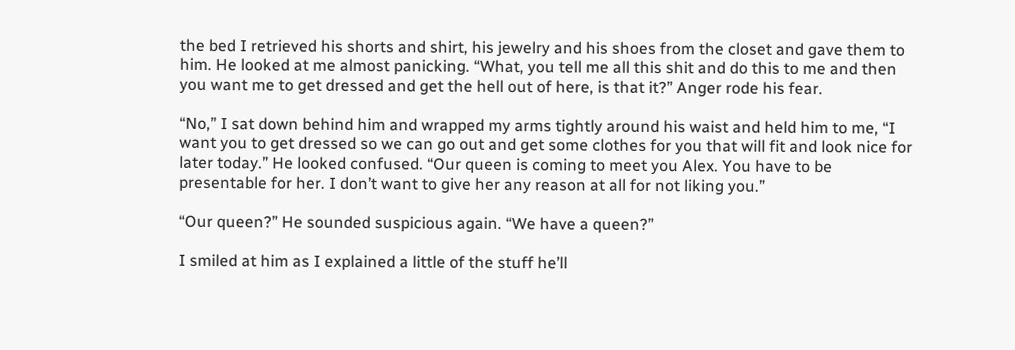the bed I retrieved his shorts and shirt, his jewelry and his shoes from the closet and gave them to him. He looked at me almost panicking. “What, you tell me all this shit and do this to me and then you want me to get dressed and get the hell out of here, is that it?” Anger rode his fear.

“No,” I sat down behind him and wrapped my arms tightly around his waist and held him to me, “I want you to get dressed so we can go out and get some clothes for you that will fit and look nice for later today.” He looked confused. “Our queen is coming to meet you Alex. You have to be presentable for her. I don’t want to give her any reason at all for not liking you.”

“Our queen?” He sounded suspicious again. “We have a queen?”

I smiled at him as I explained a little of the stuff he’ll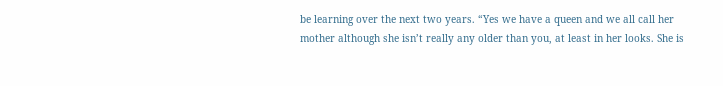be learning over the next two years. “Yes we have a queen and we all call her mother although she isn’t really any older than you, at least in her looks. She is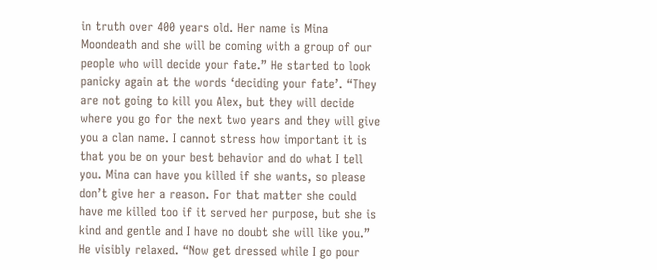in truth over 400 years old. Her name is Mina Moondeath and she will be coming with a group of our people who will decide your fate.” He started to look panicky again at the words ‘deciding your fate’. “They are not going to kill you Alex, but they will decide where you go for the next two years and they will give you a clan name. I cannot stress how important it is that you be on your best behavior and do what I tell you. Mina can have you killed if she wants, so please don’t give her a reason. For that matter she could have me killed too if it served her purpose, but she is kind and gentle and I have no doubt she will like you.” He visibly relaxed. “Now get dressed while I go pour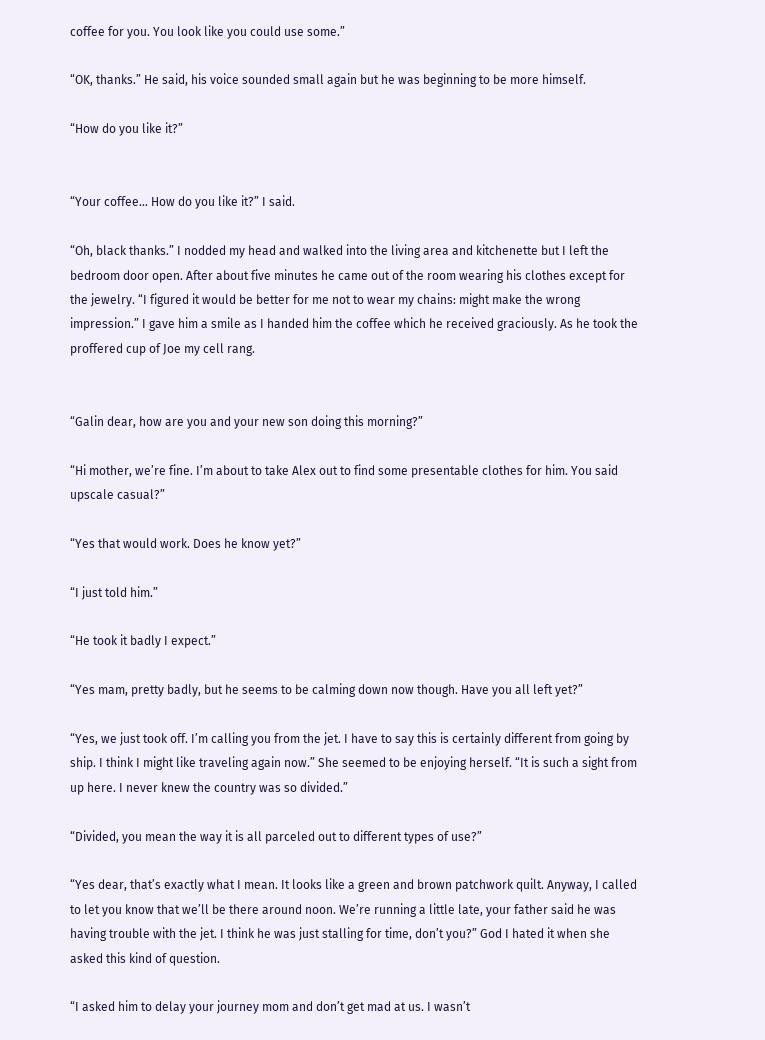coffee for you. You look like you could use some.”

“OK, thanks.” He said, his voice sounded small again but he was beginning to be more himself.

“How do you like it?”


“Your coffee… How do you like it?” I said.

“Oh, black thanks.” I nodded my head and walked into the living area and kitchenette but I left the bedroom door open. After about five minutes he came out of the room wearing his clothes except for the jewelry. “I figured it would be better for me not to wear my chains: might make the wrong impression.” I gave him a smile as I handed him the coffee which he received graciously. As he took the proffered cup of Joe my cell rang.


“Galin dear, how are you and your new son doing this morning?”

“Hi mother, we’re fine. I’m about to take Alex out to find some presentable clothes for him. You said upscale casual?”

“Yes that would work. Does he know yet?”

“I just told him.”

“He took it badly I expect.”

“Yes mam, pretty badly, but he seems to be calming down now though. Have you all left yet?”

“Yes, we just took off. I’m calling you from the jet. I have to say this is certainly different from going by ship. I think I might like traveling again now.” She seemed to be enjoying herself. “It is such a sight from up here. I never knew the country was so divided.”

“Divided, you mean the way it is all parceled out to different types of use?”

“Yes dear, that’s exactly what I mean. It looks like a green and brown patchwork quilt. Anyway, I called to let you know that we’ll be there around noon. We’re running a little late, your father said he was having trouble with the jet. I think he was just stalling for time, don’t you?” God I hated it when she asked this kind of question.

“I asked him to delay your journey mom and don’t get mad at us. I wasn’t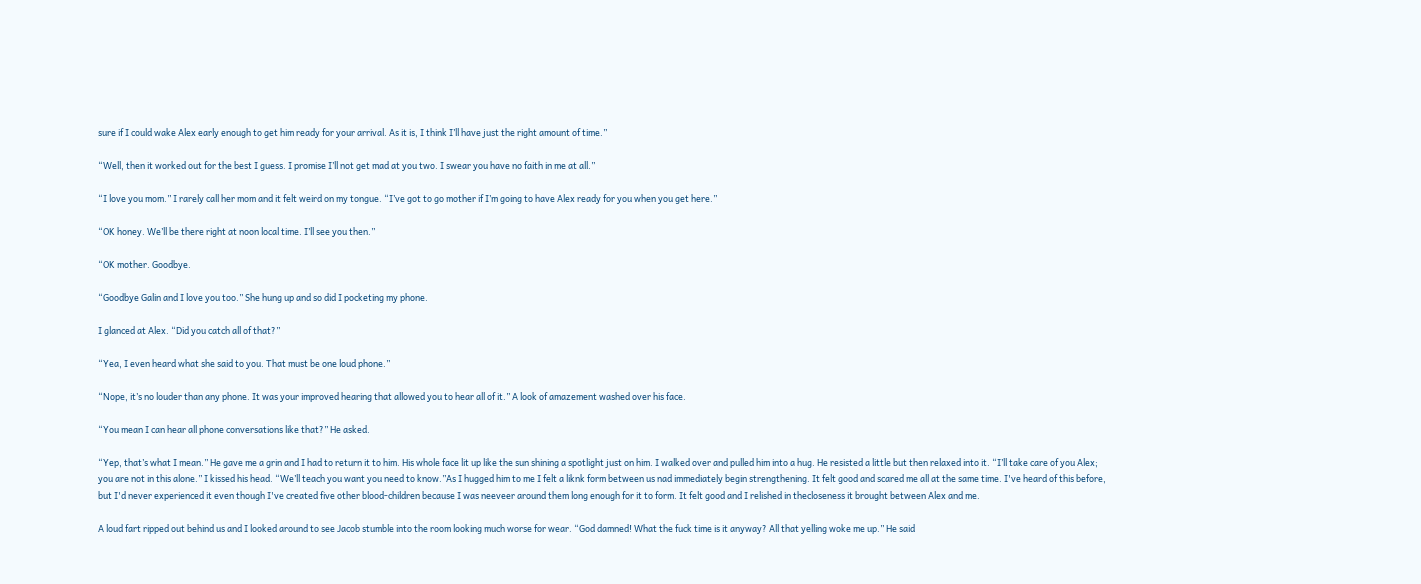sure if I could wake Alex early enough to get him ready for your arrival. As it is, I think I’ll have just the right amount of time.”

“Well, then it worked out for the best I guess. I promise I’ll not get mad at you two. I swear you have no faith in me at all.”

“I love you mom.” I rarely call her mom and it felt weird on my tongue. “I’ve got to go mother if I’m going to have Alex ready for you when you get here.”

“OK honey. We’ll be there right at noon local time. I’ll see you then.”

“OK mother. Goodbye.

“Goodbye Galin and I love you too.” She hung up and so did I pocketing my phone.

I glanced at Alex. “Did you catch all of that?”

“Yea, I even heard what she said to you. That must be one loud phone.”

“Nope, it’s no louder than any phone. It was your improved hearing that allowed you to hear all of it.” A look of amazement washed over his face.

“You mean I can hear all phone conversations like that?” He asked.

“Yep, that’s what I mean.” He gave me a grin and I had to return it to him. His whole face lit up like the sun shining a spotlight just on him. I walked over and pulled him into a hug. He resisted a little but then relaxed into it. “I’ll take care of you Alex; you are not in this alone.” I kissed his head. “We’ll teach you want you need to know.”As I hugged him to me I felt a liknk form between us nad immediately begin strengthening. It felt good and scared me all at the same time. I've heard of this before, but I'd never experienced it even though I've created five other blood-children because I was neeveer around them long enough for it to form. It felt good and I relished in thecloseness it brought between Alex and me.

A loud fart ripped out behind us and I looked around to see Jacob stumble into the room looking much worse for wear. “God damned! What the fuck time is it anyway? All that yelling woke me up.” He said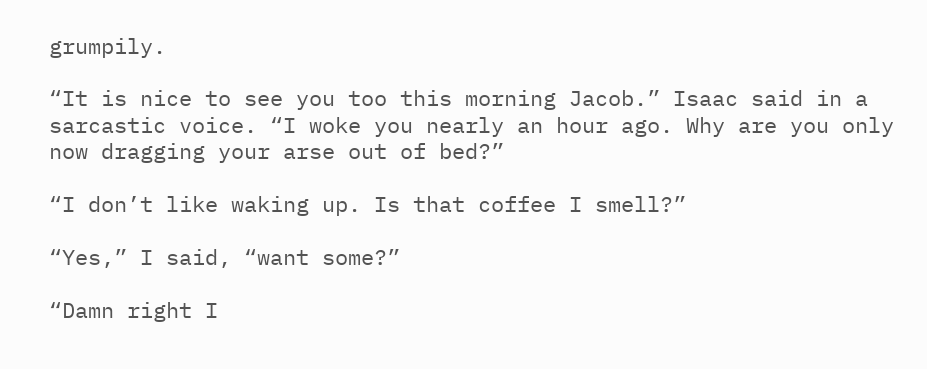grumpily.

“It is nice to see you too this morning Jacob.” Isaac said in a sarcastic voice. “I woke you nearly an hour ago. Why are you only now dragging your arse out of bed?”

“I don’t like waking up. Is that coffee I smell?”

“Yes,” I said, “want some?”

“Damn right I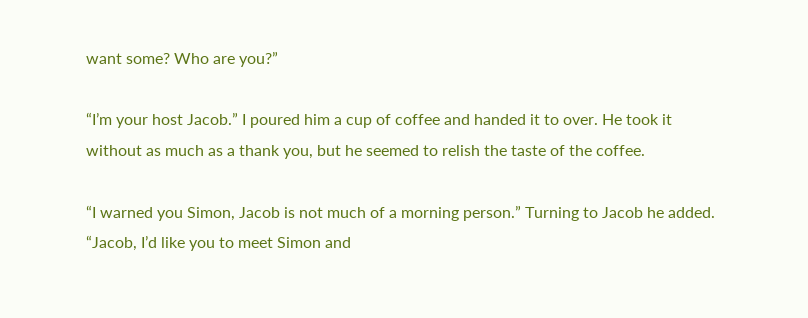want some? Who are you?”

“I’m your host Jacob.” I poured him a cup of coffee and handed it to over. He took it without as much as a thank you, but he seemed to relish the taste of the coffee.

“I warned you Simon, Jacob is not much of a morning person.” Turning to Jacob he added. “Jacob, I’d like you to meet Simon and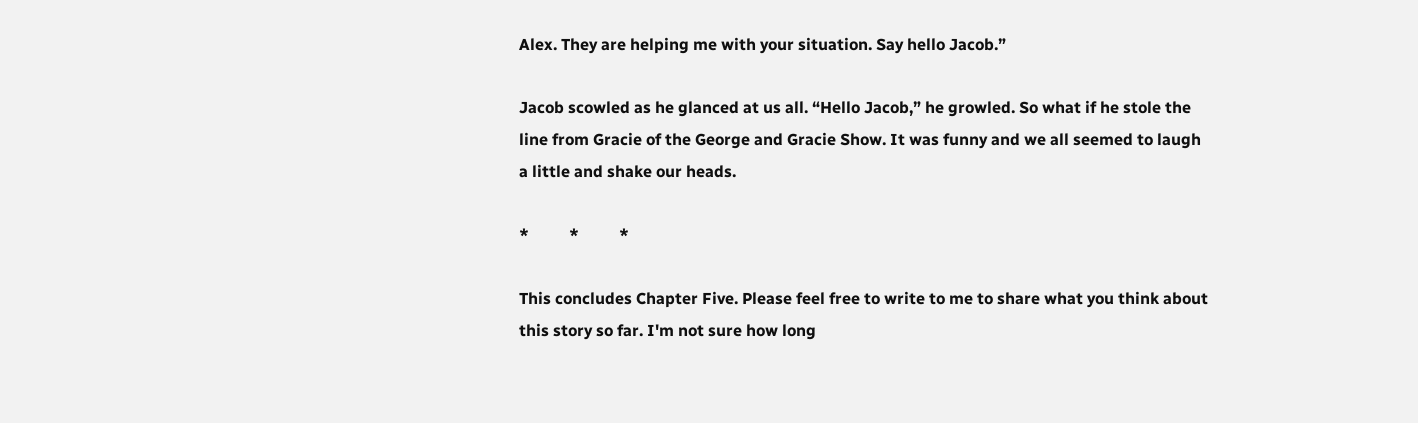Alex. They are helping me with your situation. Say hello Jacob.”

Jacob scowled as he glanced at us all. “Hello Jacob,” he growled. So what if he stole the line from Gracie of the George and Gracie Show. It was funny and we all seemed to laugh a little and shake our heads.

*          *          *

This concludes Chapter Five. Please feel free to write to me to share what you think about this story so far. I'm not sure how long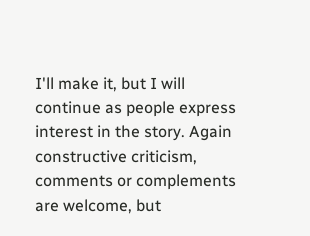I'll make it, but I will continue as people express interest in the story. Again constructive criticism, comments or complements are welcome, but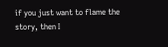if you just want to flame the story, then I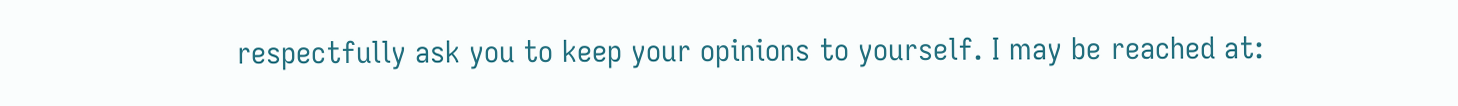respectfully ask you to keep your opinions to yourself. I may be reached at: